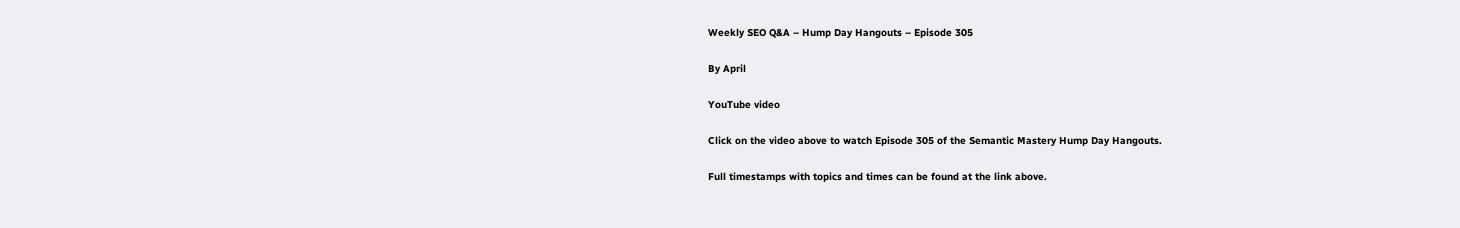Weekly SEO Q&A – Hump Day Hangouts – Episode 305

By April

YouTube video

Click on the video above to watch Episode 305 of the Semantic Mastery Hump Day Hangouts.

Full timestamps with topics and times can be found at the link above.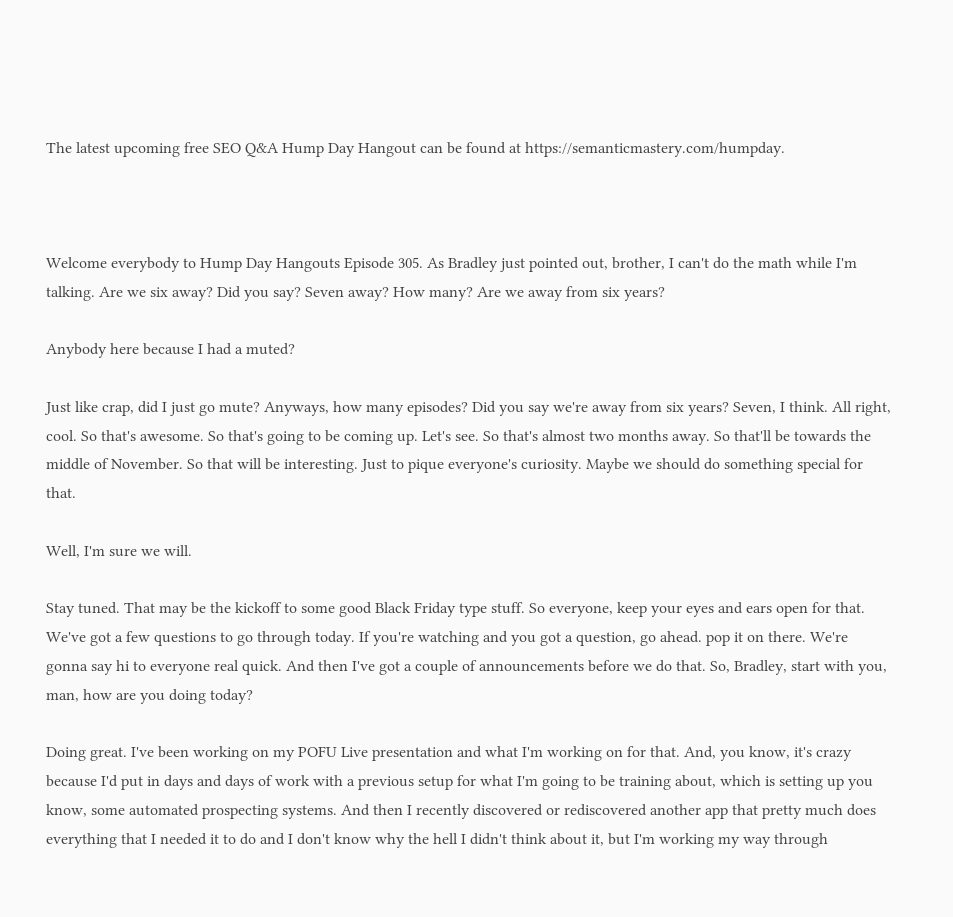The latest upcoming free SEO Q&A Hump Day Hangout can be found at https://semanticmastery.com/humpday.



Welcome everybody to Hump Day Hangouts Episode 305. As Bradley just pointed out, brother, I can't do the math while I'm talking. Are we six away? Did you say? Seven away? How many? Are we away from six years?

Anybody here because I had a muted?

Just like crap, did I just go mute? Anyways, how many episodes? Did you say we're away from six years? Seven, I think. All right, cool. So that's awesome. So that's going to be coming up. Let's see. So that's almost two months away. So that'll be towards the middle of November. So that will be interesting. Just to pique everyone's curiosity. Maybe we should do something special for that.

Well, I'm sure we will.

Stay tuned. That may be the kickoff to some good Black Friday type stuff. So everyone, keep your eyes and ears open for that. We've got a few questions to go through today. If you're watching and you got a question, go ahead. pop it on there. We're gonna say hi to everyone real quick. And then I've got a couple of announcements before we do that. So, Bradley, start with you, man, how are you doing today?

Doing great. I've been working on my POFU Live presentation and what I'm working on for that. And, you know, it's crazy because I'd put in days and days of work with a previous setup for what I'm going to be training about, which is setting up you know, some automated prospecting systems. And then I recently discovered or rediscovered another app that pretty much does everything that I needed it to do and I don't know why the hell I didn't think about it, but I'm working my way through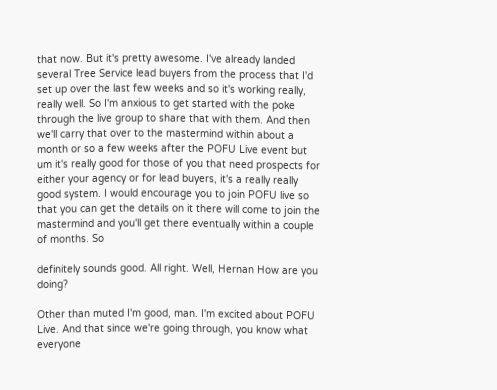that now. But it's pretty awesome. I've already landed several Tree Service lead buyers from the process that I'd set up over the last few weeks and so it's working really, really well. So I'm anxious to get started with the poke through the live group to share that with them. And then we'll carry that over to the mastermind within about a month or so a few weeks after the POFU Live event but um it's really good for those of you that need prospects for either your agency or for lead buyers, it's a really really good system. I would encourage you to join POFU live so that you can get the details on it there will come to join the mastermind and you'll get there eventually within a couple of months. So

definitely sounds good. All right. Well, Hernan How are you doing?

Other than muted I'm good, man. I'm excited about POFU Live. And that since we're going through, you know what everyone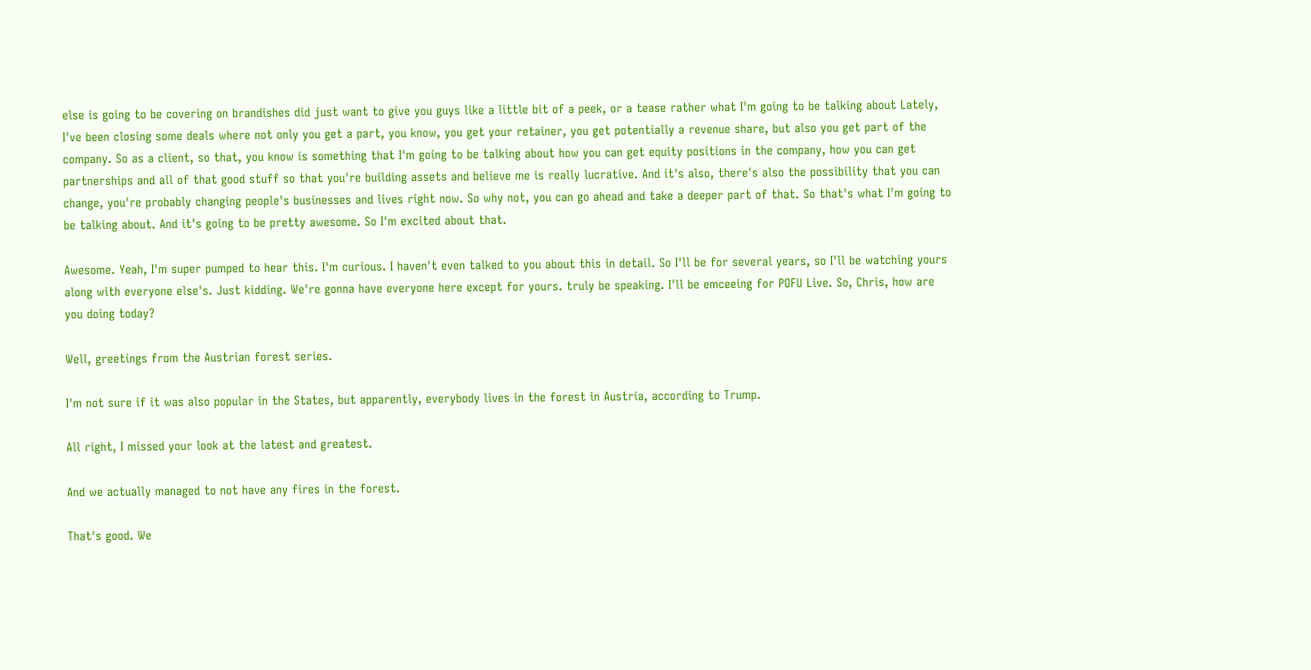else is going to be covering on brandishes did just want to give you guys like a little bit of a peek, or a tease rather what I'm going to be talking about Lately, I've been closing some deals where not only you get a part, you know, you get your retainer, you get potentially a revenue share, but also you get part of the company. So as a client, so that, you know is something that I'm going to be talking about how you can get equity positions in the company, how you can get partnerships and all of that good stuff so that you're building assets and believe me is really lucrative. And it's also, there's also the possibility that you can change, you're probably changing people's businesses and lives right now. So why not, you can go ahead and take a deeper part of that. So that's what I'm going to be talking about. And it's going to be pretty awesome. So I'm excited about that.

Awesome. Yeah, I'm super pumped to hear this. I'm curious. I haven't even talked to you about this in detail. So I'll be for several years, so I'll be watching yours along with everyone else's. Just kidding. We're gonna have everyone here except for yours. truly be speaking. I'll be emceeing for POFU Live. So, Chris, how are you doing today?

Well, greetings from the Austrian forest series.

I'm not sure if it was also popular in the States, but apparently, everybody lives in the forest in Austria, according to Trump.

All right, I missed your look at the latest and greatest.

And we actually managed to not have any fires in the forest.

That's good. We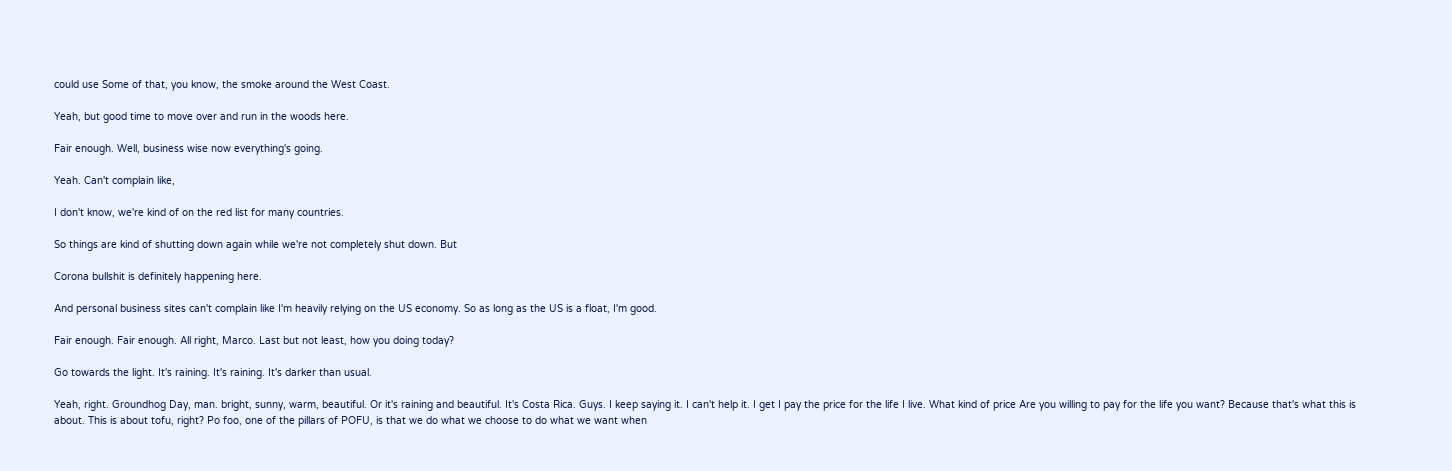could use Some of that, you know, the smoke around the West Coast.

Yeah, but good time to move over and run in the woods here.

Fair enough. Well, business wise now everything's going.

Yeah. Can't complain like,

I don't know, we're kind of on the red list for many countries.

So things are kind of shutting down again while we're not completely shut down. But

Corona bullshit is definitely happening here.

And personal business sites can't complain like I'm heavily relying on the US economy. So as long as the US is a float, I'm good.

Fair enough. Fair enough. All right, Marco. Last but not least, how you doing today?

Go towards the light. It's raining. It's raining. It's darker than usual.

Yeah, right. Groundhog Day, man. bright, sunny, warm, beautiful. Or it's raining and beautiful. It's Costa Rica. Guys. I keep saying it. I can't help it. I get I pay the price for the life I live. What kind of price Are you willing to pay for the life you want? Because that's what this is about. This is about tofu, right? Po foo, one of the pillars of POFU, is that we do what we choose to do what we want when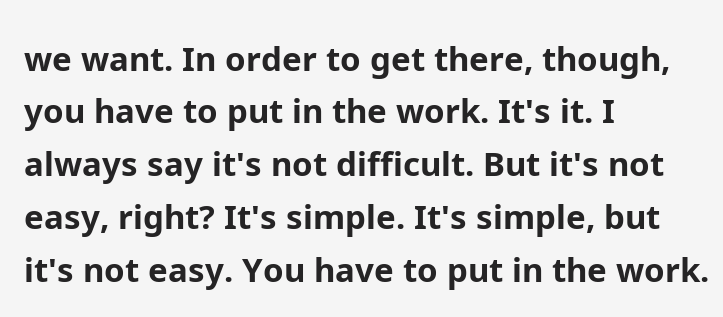we want. In order to get there, though, you have to put in the work. It's it. I always say it's not difficult. But it's not easy, right? It's simple. It's simple, but it's not easy. You have to put in the work.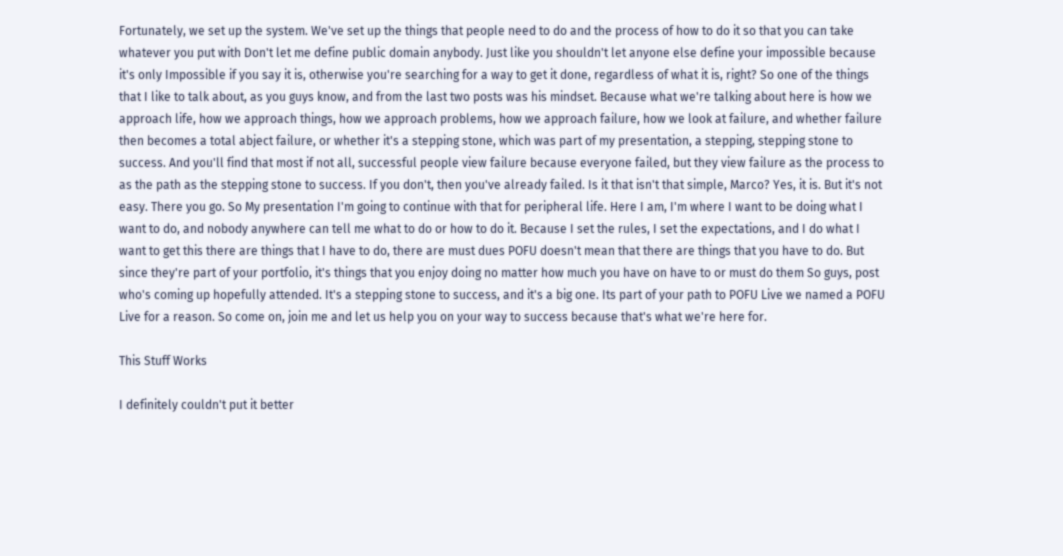Fortunately, we set up the system. We've set up the things that people need to do and the process of how to do it so that you can take whatever you put with Don't let me define public domain anybody. Just like you shouldn't let anyone else define your impossible because it's only Impossible if you say it is, otherwise you're searching for a way to get it done, regardless of what it is, right? So one of the things that I like to talk about, as you guys know, and from the last two posts was his mindset. Because what we're talking about here is how we approach life, how we approach things, how we approach problems, how we approach failure, how we look at failure, and whether failure then becomes a total abject failure, or whether it's a stepping stone, which was part of my presentation, a stepping, stepping stone to success. And you'll find that most if not all, successful people view failure because everyone failed, but they view failure as the process to as the path as the stepping stone to success. If you don't, then you've already failed. Is it that isn't that simple, Marco? Yes, it is. But it's not easy. There you go. So My presentation I'm going to continue with that for peripheral life. Here I am, I'm where I want to be doing what I want to do, and nobody anywhere can tell me what to do or how to do it. Because I set the rules, I set the expectations, and I do what I want to get this there are things that I have to do, there are must dues POFU doesn't mean that there are things that you have to do. But since they're part of your portfolio, it's things that you enjoy doing no matter how much you have on have to or must do them So guys, post who's coming up hopefully attended. It's a stepping stone to success, and it's a big one. Its part of your path to POFU Live we named a POFU Live for a reason. So come on, join me and let us help you on your way to success because that's what we're here for.

This Stuff Works

I definitely couldn't put it better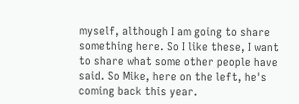myself, although I am going to share something here. So I like these, I want to share what some other people have said. So Mike, here on the left, he's coming back this year.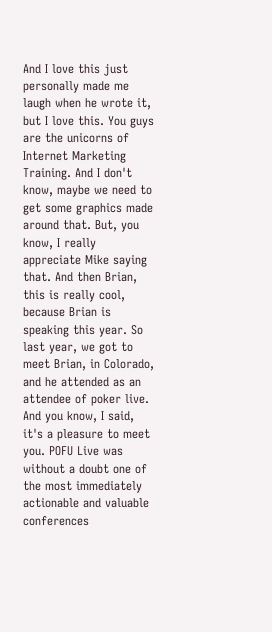And I love this just personally made me laugh when he wrote it, but I love this. You guys are the unicorns of Internet Marketing Training. And I don't know, maybe we need to get some graphics made around that. But, you know, I really appreciate Mike saying that. And then Brian, this is really cool, because Brian is speaking this year. So last year, we got to meet Brian, in Colorado, and he attended as an attendee of poker live. And you know, I said, it's a pleasure to meet you. POFU Live was without a doubt one of the most immediately actionable and valuable conferences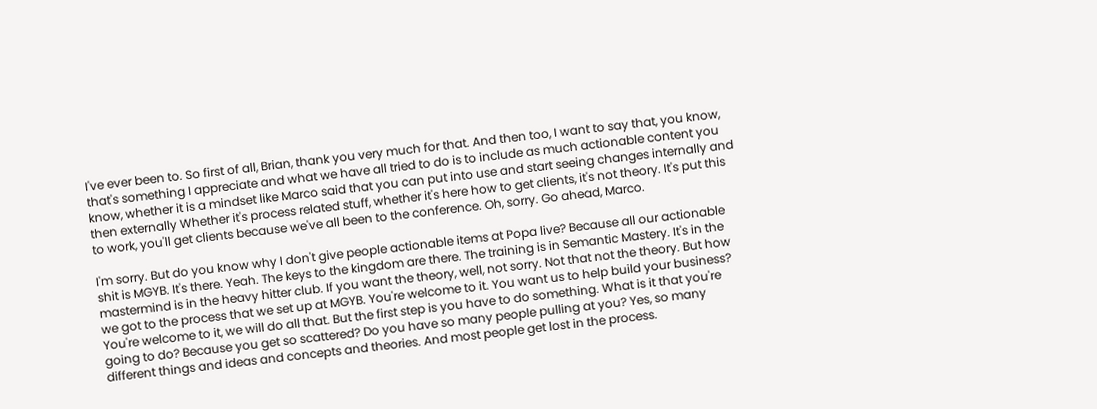I've ever been to. So first of all, Brian, thank you very much for that. And then too, I want to say that, you know, that's something I appreciate and what we have all tried to do is to include as much actionable content you know, whether it is a mindset like Marco said that you can put into use and start seeing changes internally and then externally Whether it's process related stuff, whether it's here how to get clients, it's not theory. It's put this to work, you'll get clients because we've all been to the conference. Oh, sorry. Go ahead, Marco.

I'm sorry. But do you know why I don't give people actionable items at Popa live? Because all our actionable shit is MGYB. It's there. Yeah. The keys to the kingdom are there. The training is in Semantic Mastery. It's in the mastermind is in the heavy hitter club. If you want the theory, well, not sorry. Not that not the theory. But how we got to the process that we set up at MGYB. You're welcome to it. You want us to help build your business? You're welcome to it, we will do all that. But the first step is you have to do something. What is it that you're going to do? Because you get so scattered? Do you have so many people pulling at you? Yes, so many different things and ideas and concepts and theories. And most people get lost in the process.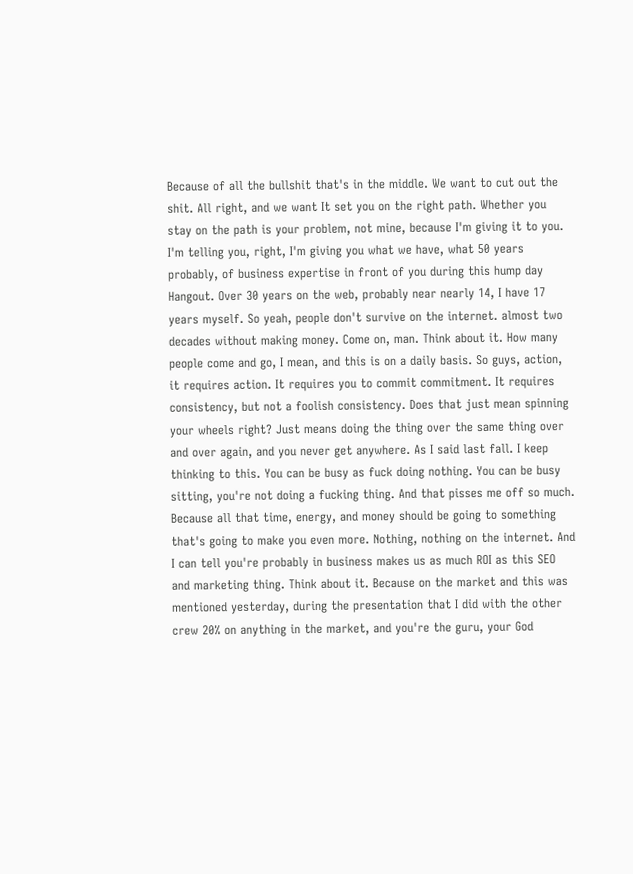Because of all the bullshit that's in the middle. We want to cut out the shit. All right, and we want It set you on the right path. Whether you stay on the path is your problem, not mine, because I'm giving it to you. I'm telling you, right, I'm giving you what we have, what 50 years probably, of business expertise in front of you during this hump day Hangout. Over 30 years on the web, probably near nearly 14, I have 17 years myself. So yeah, people don't survive on the internet. almost two decades without making money. Come on, man. Think about it. How many people come and go, I mean, and this is on a daily basis. So guys, action, it requires action. It requires you to commit commitment. It requires consistency, but not a foolish consistency. Does that just mean spinning your wheels right? Just means doing the thing over the same thing over and over again, and you never get anywhere. As I said last fall. I keep thinking to this. You can be busy as fuck doing nothing. You can be busy sitting, you're not doing a fucking thing. And that pisses me off so much. Because all that time, energy, and money should be going to something that's going to make you even more. Nothing, nothing on the internet. And I can tell you're probably in business makes us as much ROI as this SEO and marketing thing. Think about it. Because on the market and this was mentioned yesterday, during the presentation that I did with the other crew 20% on anything in the market, and you're the guru, your God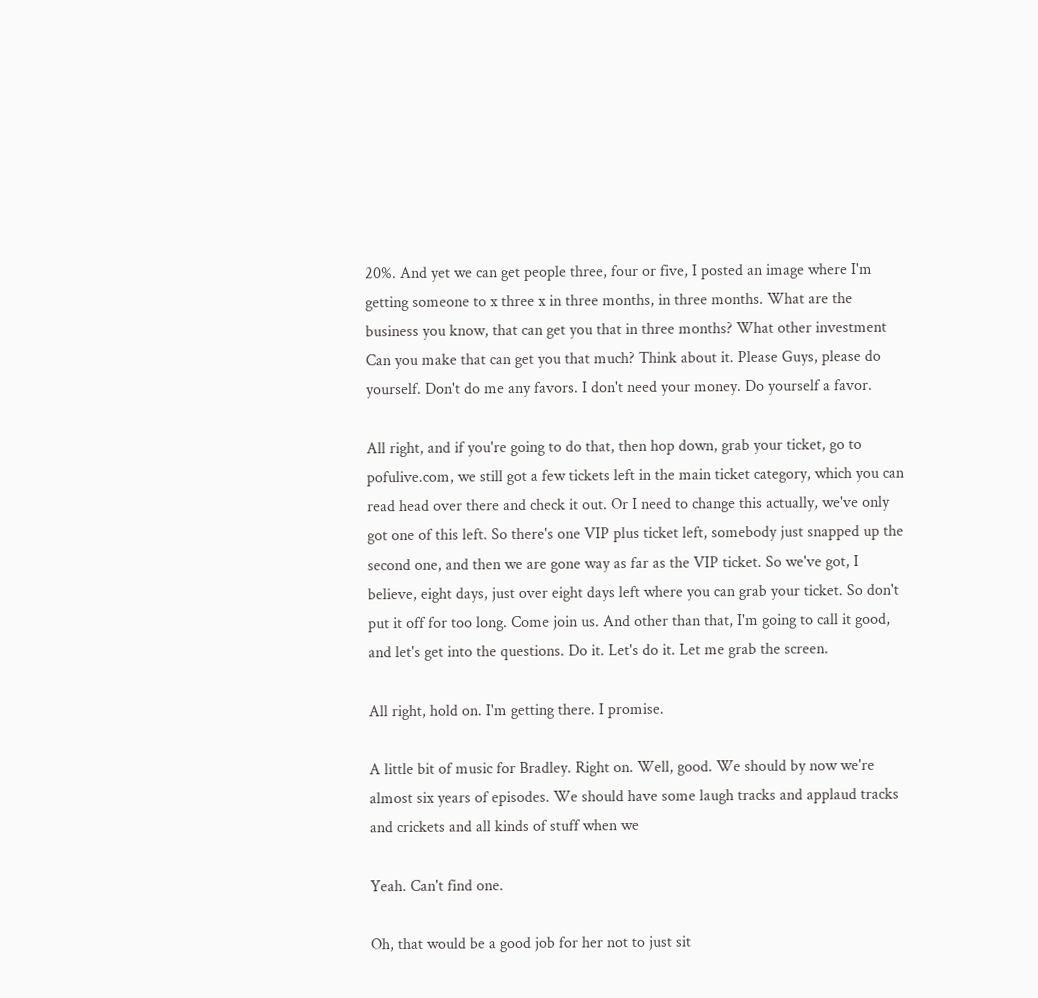20%. And yet we can get people three, four or five, I posted an image where I'm getting someone to x three x in three months, in three months. What are the business you know, that can get you that in three months? What other investment Can you make that can get you that much? Think about it. Please Guys, please do yourself. Don't do me any favors. I don't need your money. Do yourself a favor.

All right, and if you're going to do that, then hop down, grab your ticket, go to pofulive.com, we still got a few tickets left in the main ticket category, which you can read head over there and check it out. Or I need to change this actually, we've only got one of this left. So there's one VIP plus ticket left, somebody just snapped up the second one, and then we are gone way as far as the VIP ticket. So we've got, I believe, eight days, just over eight days left where you can grab your ticket. So don't put it off for too long. Come join us. And other than that, I'm going to call it good, and let's get into the questions. Do it. Let's do it. Let me grab the screen.

All right, hold on. I'm getting there. I promise.

A little bit of music for Bradley. Right on. Well, good. We should by now we're almost six years of episodes. We should have some laugh tracks and applaud tracks and crickets and all kinds of stuff when we

Yeah. Can't find one.

Oh, that would be a good job for her not to just sit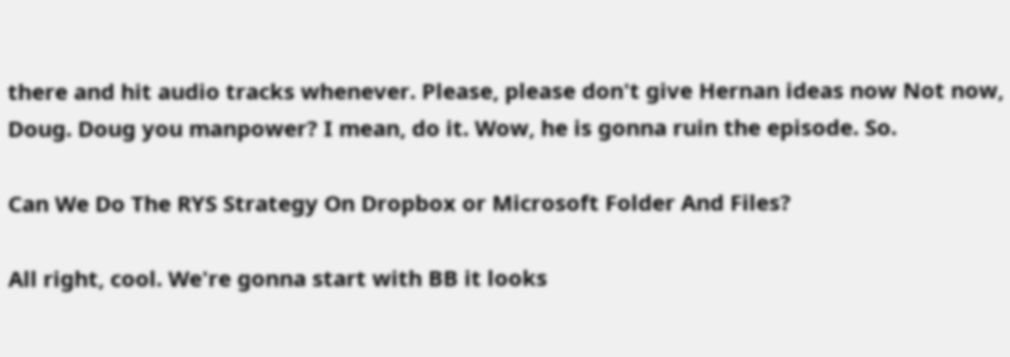there and hit audio tracks whenever. Please, please don't give Hernan ideas now Not now, Doug. Doug you manpower? I mean, do it. Wow, he is gonna ruin the episode. So.

Can We Do The RYS Strategy On Dropbox or Microsoft Folder And Files?

All right, cool. We're gonna start with BB it looks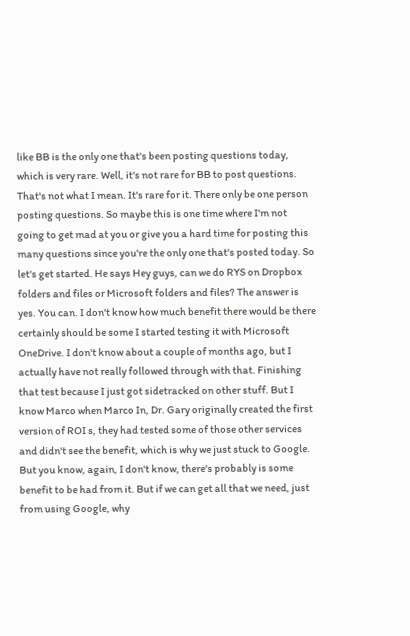like BB is the only one that's been posting questions today, which is very rare. Well, it's not rare for BB to post questions. That's not what I mean. It's rare for it. There only be one person posting questions. So maybe this is one time where I'm not going to get mad at you or give you a hard time for posting this many questions since you're the only one that's posted today. So let's get started. He says Hey guys, can we do RYS on Dropbox folders and files or Microsoft folders and files? The answer is yes. You can. I don't know how much benefit there would be there certainly should be some I started testing it with Microsoft OneDrive. I don't know about a couple of months ago, but I actually have not really followed through with that. Finishing that test because I just got sidetracked on other stuff. But I know Marco when Marco In, Dr. Gary originally created the first version of ROI s, they had tested some of those other services and didn't see the benefit, which is why we just stuck to Google. But you know, again, I don't know, there's probably is some benefit to be had from it. But if we can get all that we need, just from using Google, why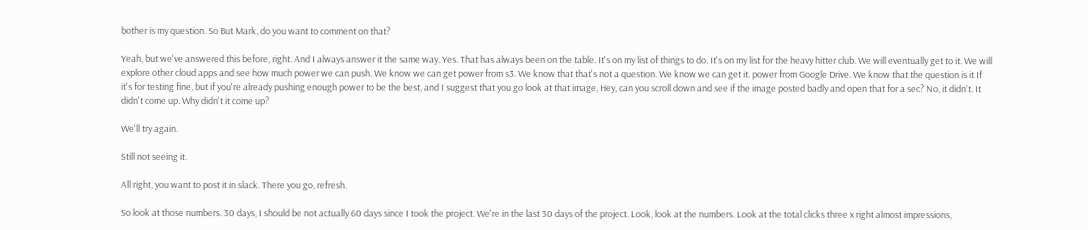bother is my question. So But Mark, do you want to comment on that?

Yeah, but we've answered this before, right. And I always answer it the same way. Yes. That has always been on the table. It's on my list of things to do. It's on my list for the heavy hitter club. We will eventually get to it. We will explore other cloud apps and see how much power we can push. We know we can get power from s3. We know that that's not a question. We know we can get it. power from Google Drive. We know that the question is it If it's for testing fine, but if you're already pushing enough power to be the best, and I suggest that you go look at that image, Hey, can you scroll down and see if the image posted badly and open that for a sec? No, it didn't. It didn't come up. Why didn't it come up?

We'll try again.

Still not seeing it.

All right, you want to post it in slack. There you go, refresh.

So look at those numbers. 30 days, I should be not actually 60 days since I took the project. We're in the last 30 days of the project. Look, look at the numbers. Look at the total clicks three x right almost impressions,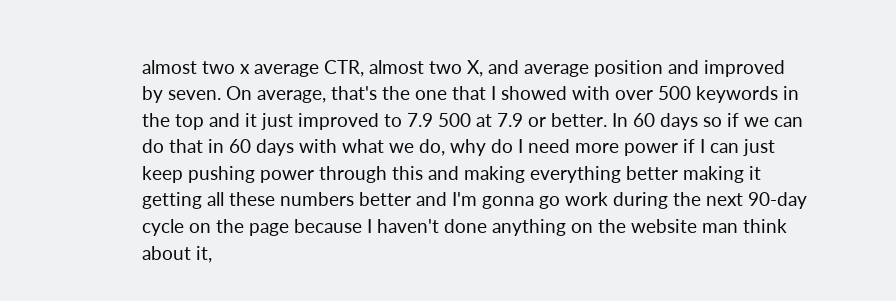almost two x average CTR, almost two X, and average position and improved by seven. On average, that's the one that I showed with over 500 keywords in the top and it just improved to 7.9 500 at 7.9 or better. In 60 days so if we can do that in 60 days with what we do, why do I need more power if I can just keep pushing power through this and making everything better making it getting all these numbers better and I'm gonna go work during the next 90-day cycle on the page because I haven't done anything on the website man think about it,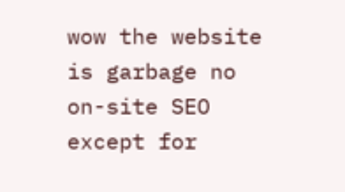wow the website is garbage no on-site SEO except for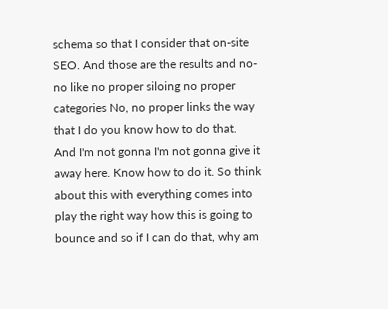schema so that I consider that on-site SEO. And those are the results and no-no like no proper siloing no proper categories No, no proper links the way that I do you know how to do that. And I'm not gonna I'm not gonna give it away here. Know how to do it. So think about this with everything comes into play the right way how this is going to bounce and so if I can do that, why am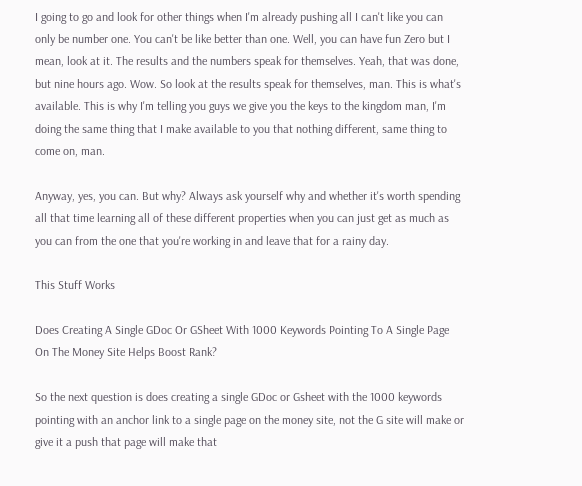I going to go and look for other things when I'm already pushing all I can't like you can only be number one. You can't be like better than one. Well, you can have fun Zero but I mean, look at it. The results and the numbers speak for themselves. Yeah, that was done, but nine hours ago. Wow. So look at the results speak for themselves, man. This is what's available. This is why I'm telling you guys we give you the keys to the kingdom man, I'm doing the same thing that I make available to you that nothing different, same thing to come on, man.

Anyway, yes, you can. But why? Always ask yourself why and whether it's worth spending all that time learning all of these different properties when you can just get as much as you can from the one that you're working in and leave that for a rainy day.

This Stuff Works

Does Creating A Single GDoc Or GSheet With 1000 Keywords Pointing To A Single Page On The Money Site Helps Boost Rank?

So the next question is does creating a single GDoc or Gsheet with the 1000 keywords pointing with an anchor link to a single page on the money site, not the G site will make or give it a push that page will make that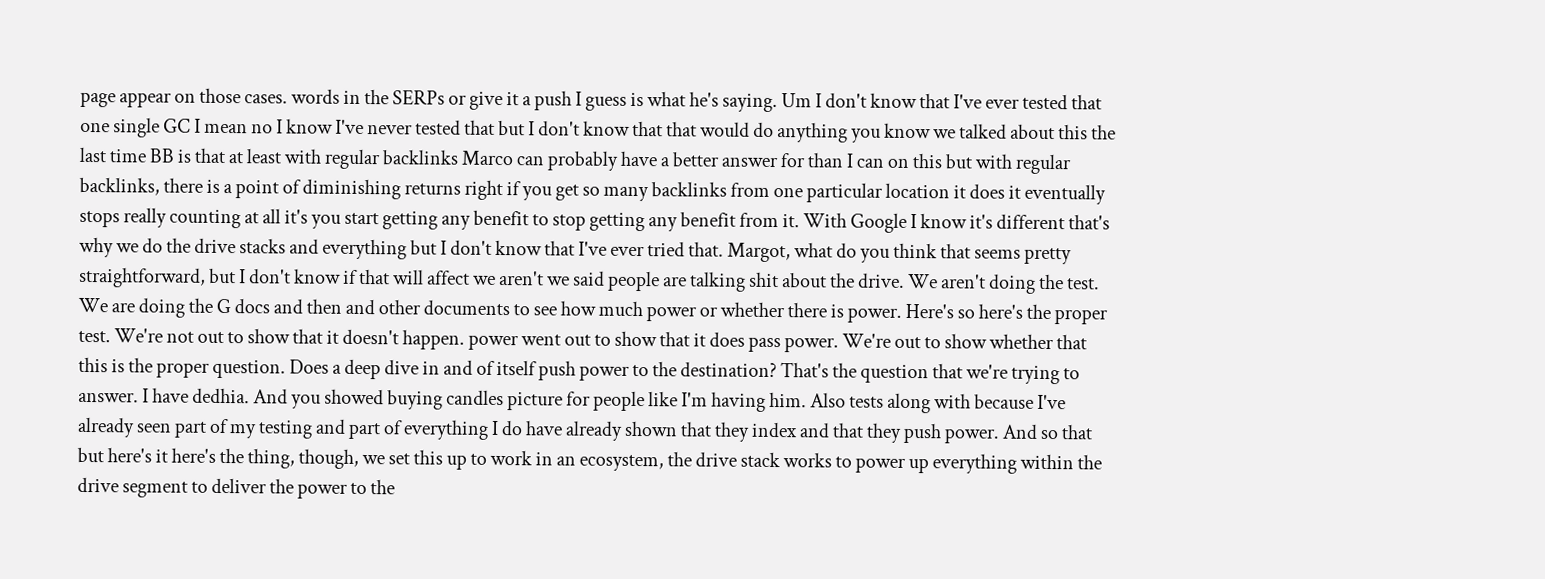page appear on those cases. words in the SERPs or give it a push I guess is what he's saying. Um I don't know that I've ever tested that one single GC I mean no I know I've never tested that but I don't know that that would do anything you know we talked about this the last time BB is that at least with regular backlinks Marco can probably have a better answer for than I can on this but with regular backlinks, there is a point of diminishing returns right if you get so many backlinks from one particular location it does it eventually stops really counting at all it's you start getting any benefit to stop getting any benefit from it. With Google I know it's different that's why we do the drive stacks and everything but I don't know that I've ever tried that. Margot, what do you think that seems pretty straightforward, but I don't know if that will affect we aren't we said people are talking shit about the drive. We aren't doing the test. We are doing the G docs and then and other documents to see how much power or whether there is power. Here's so here's the proper test. We're not out to show that it doesn't happen. power went out to show that it does pass power. We're out to show whether that this is the proper question. Does a deep dive in and of itself push power to the destination? That's the question that we're trying to answer. I have dedhia. And you showed buying candles picture for people like I'm having him. Also tests along with because I've already seen part of my testing and part of everything I do have already shown that they index and that they push power. And so that but here's it here's the thing, though, we set this up to work in an ecosystem, the drive stack works to power up everything within the drive segment to deliver the power to the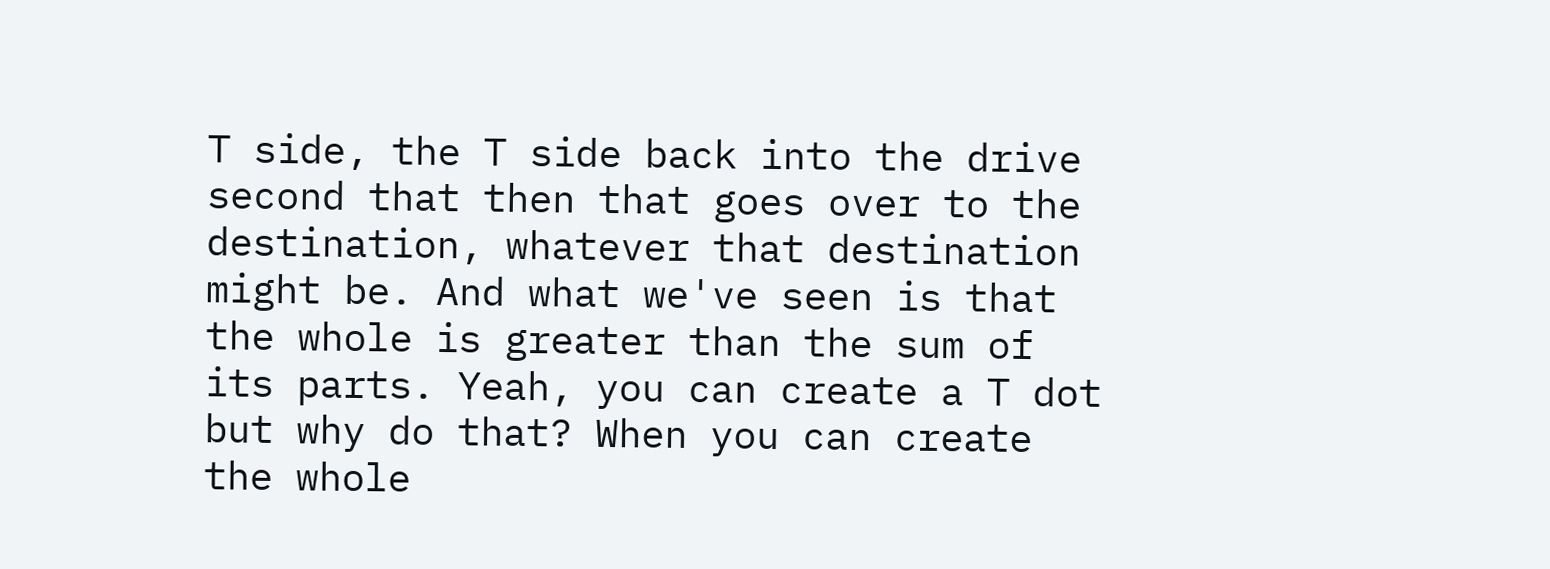T side, the T side back into the drive second that then that goes over to the destination, whatever that destination might be. And what we've seen is that the whole is greater than the sum of its parts. Yeah, you can create a T dot but why do that? When you can create the whole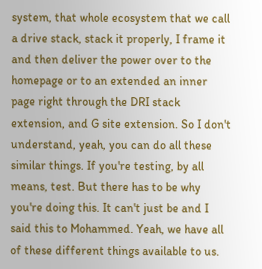system, that whole ecosystem that we call a drive stack, stack it properly, I frame it and then deliver the power over to the homepage or to an extended an inner page right through the DRI stack extension, and G site extension. So I don't understand, yeah, you can do all these similar things. If you're testing, by all means, test. But there has to be why you're doing this. It can't just be and I said this to Mohammed. Yeah, we have all of these different things available to us.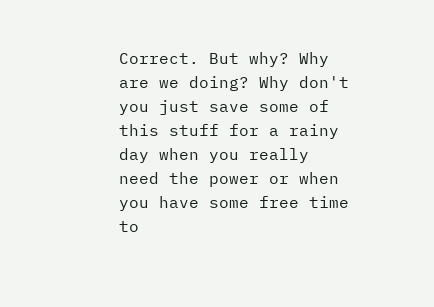Correct. But why? Why are we doing? Why don't you just save some of this stuff for a rainy day when you really need the power or when you have some free time to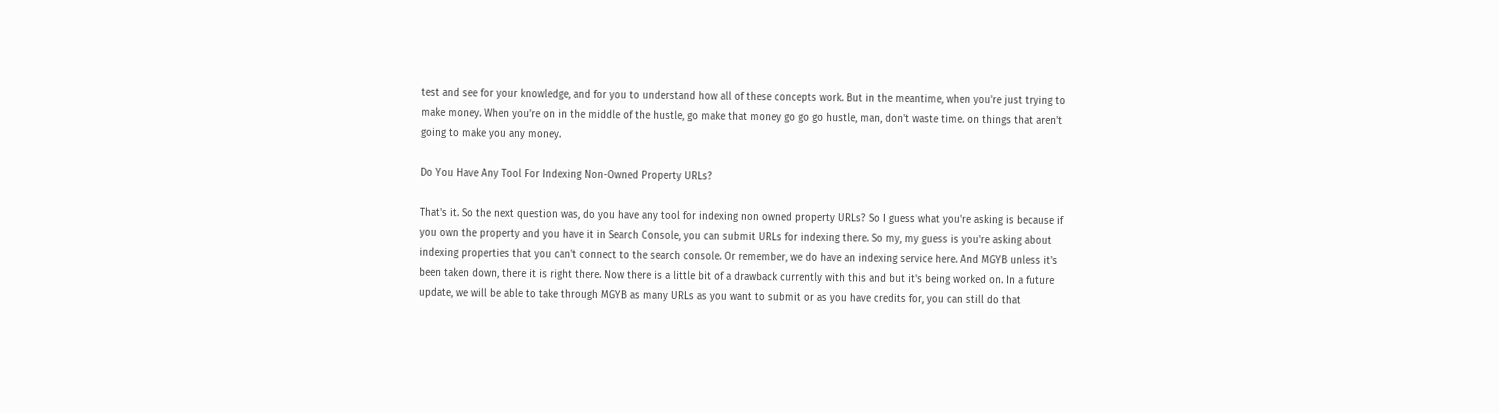test and see for your knowledge, and for you to understand how all of these concepts work. But in the meantime, when you're just trying to make money. When you're on in the middle of the hustle, go make that money go go go hustle, man, don't waste time. on things that aren't going to make you any money.

Do You Have Any Tool For Indexing Non-Owned Property URLs?

That's it. So the next question was, do you have any tool for indexing non owned property URLs? So I guess what you're asking is because if you own the property and you have it in Search Console, you can submit URLs for indexing there. So my, my guess is you're asking about indexing properties that you can't connect to the search console. Or remember, we do have an indexing service here. And MGYB unless it's been taken down, there it is right there. Now there is a little bit of a drawback currently with this and but it's being worked on. In a future update, we will be able to take through MGYB as many URLs as you want to submit or as you have credits for, you can still do that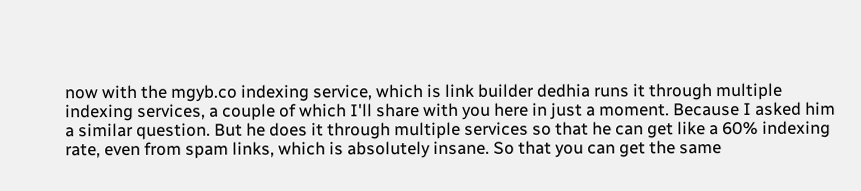now with the mgyb.co indexing service, which is link builder dedhia runs it through multiple indexing services, a couple of which I'll share with you here in just a moment. Because I asked him a similar question. But he does it through multiple services so that he can get like a 60% indexing rate, even from spam links, which is absolutely insane. So that you can get the same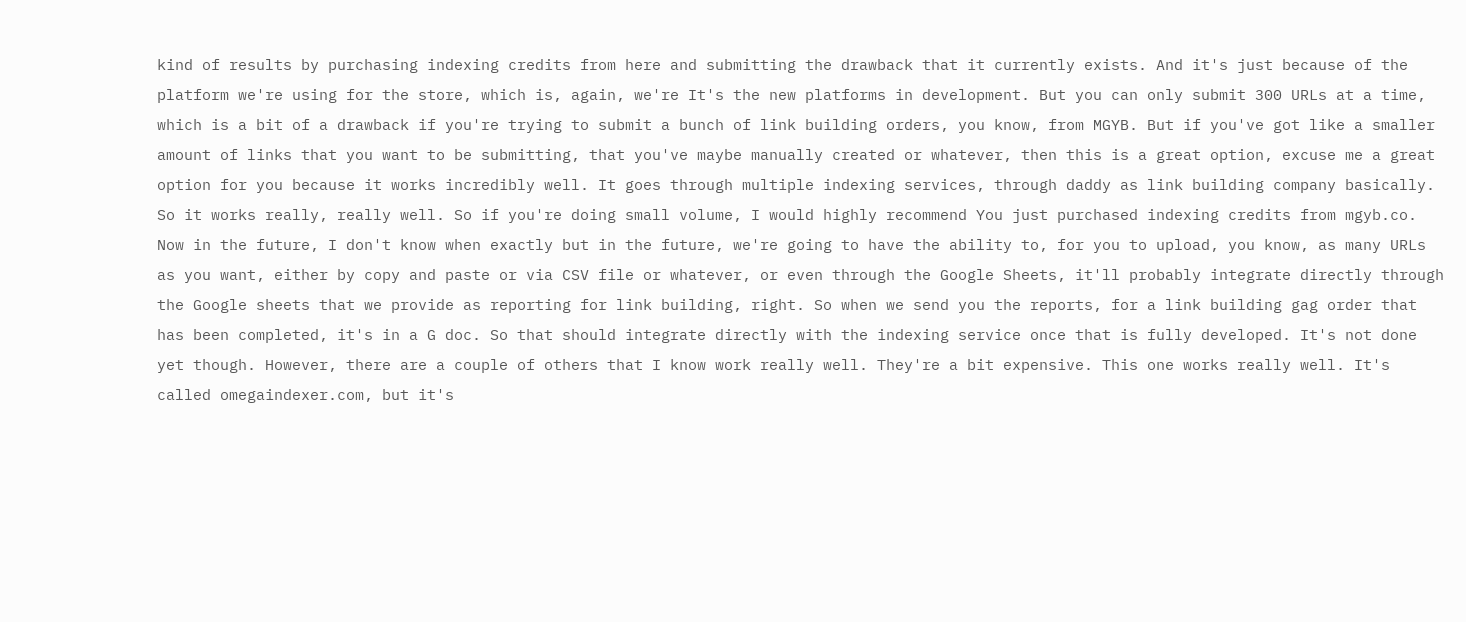kind of results by purchasing indexing credits from here and submitting the drawback that it currently exists. And it's just because of the platform we're using for the store, which is, again, we're It's the new platforms in development. But you can only submit 300 URLs at a time, which is a bit of a drawback if you're trying to submit a bunch of link building orders, you know, from MGYB. But if you've got like a smaller amount of links that you want to be submitting, that you've maybe manually created or whatever, then this is a great option, excuse me a great option for you because it works incredibly well. It goes through multiple indexing services, through daddy as link building company basically. So it works really, really well. So if you're doing small volume, I would highly recommend You just purchased indexing credits from mgyb.co. Now in the future, I don't know when exactly but in the future, we're going to have the ability to, for you to upload, you know, as many URLs as you want, either by copy and paste or via CSV file or whatever, or even through the Google Sheets, it'll probably integrate directly through the Google sheets that we provide as reporting for link building, right. So when we send you the reports, for a link building gag order that has been completed, it's in a G doc. So that should integrate directly with the indexing service once that is fully developed. It's not done yet though. However, there are a couple of others that I know work really well. They're a bit expensive. This one works really well. It's called omegaindexer.com, but it's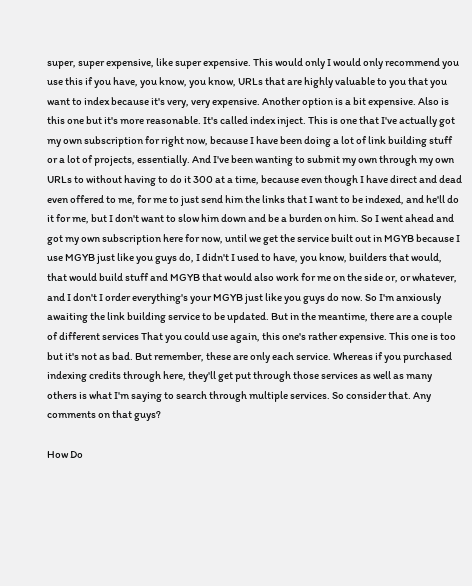super, super expensive, like super expensive. This would only I would only recommend you use this if you have, you know, you know, URLs that are highly valuable to you that you want to index because it's very, very expensive. Another option is a bit expensive. Also is this one but it's more reasonable. It's called index inject. This is one that I've actually got my own subscription for right now, because I have been doing a lot of link building stuff or a lot of projects, essentially. And I've been wanting to submit my own through my own URLs to without having to do it 300 at a time, because even though I have direct and dead even offered to me, for me to just send him the links that I want to be indexed, and he'll do it for me, but I don't want to slow him down and be a burden on him. So I went ahead and got my own subscription here for now, until we get the service built out in MGYB because I use MGYB just like you guys do, I didn't I used to have, you know, builders that would, that would build stuff and MGYB that would also work for me on the side or, or whatever, and I don't I order everything's your MGYB just like you guys do now. So I'm anxiously awaiting the link building service to be updated. But in the meantime, there are a couple of different services That you could use again, this one's rather expensive. This one is too but it's not as bad. But remember, these are only each service. Whereas if you purchased indexing credits through here, they'll get put through those services as well as many others is what I'm saying to search through multiple services. So consider that. Any comments on that guys?

How Do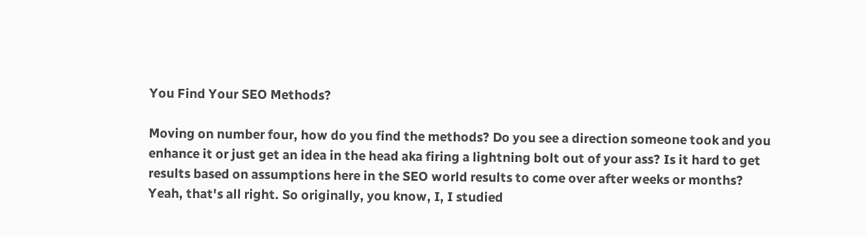You Find Your SEO Methods?

Moving on number four, how do you find the methods? Do you see a direction someone took and you enhance it or just get an idea in the head aka firing a lightning bolt out of your ass? Is it hard to get results based on assumptions here in the SEO world results to come over after weeks or months? Yeah, that's all right. So originally, you know, I, I studied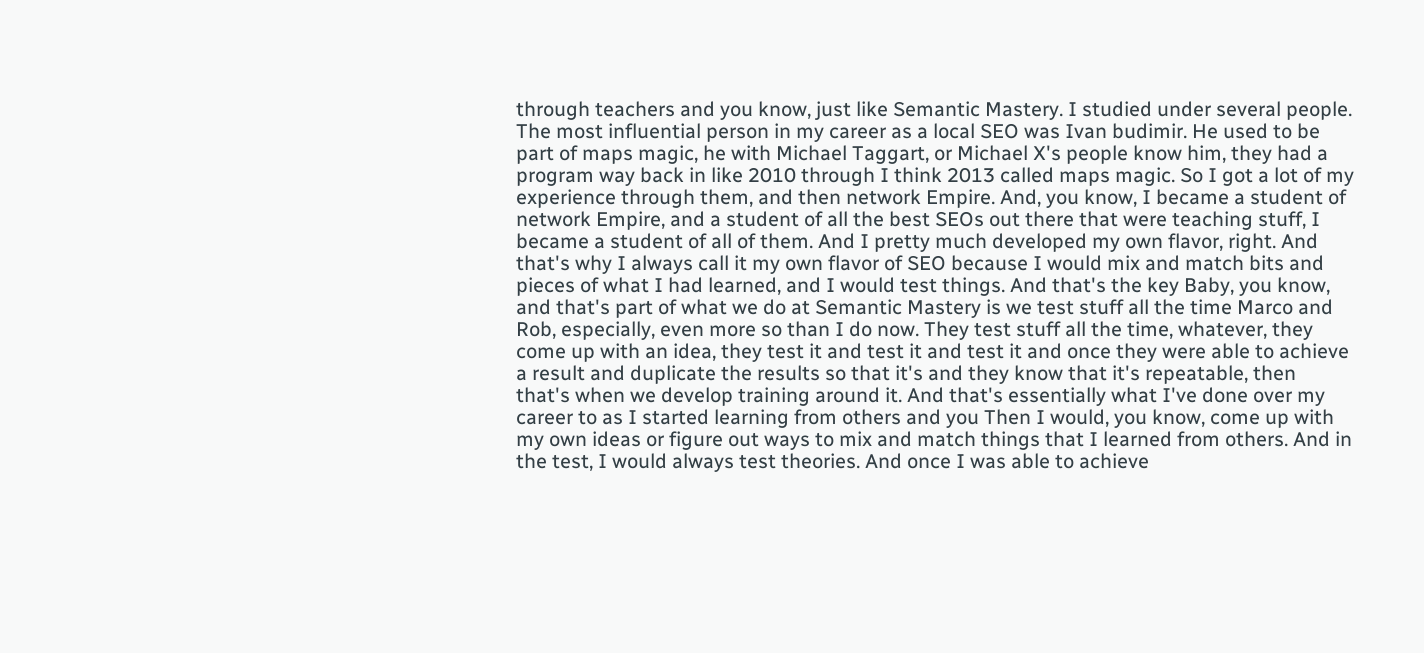through teachers and you know, just like Semantic Mastery. I studied under several people. The most influential person in my career as a local SEO was Ivan budimir. He used to be part of maps magic, he with Michael Taggart, or Michael X's people know him, they had a program way back in like 2010 through I think 2013 called maps magic. So I got a lot of my experience through them, and then network Empire. And, you know, I became a student of network Empire, and a student of all the best SEOs out there that were teaching stuff, I became a student of all of them. And I pretty much developed my own flavor, right. And that's why I always call it my own flavor of SEO because I would mix and match bits and pieces of what I had learned, and I would test things. And that's the key Baby, you know, and that's part of what we do at Semantic Mastery is we test stuff all the time Marco and Rob, especially, even more so than I do now. They test stuff all the time, whatever, they come up with an idea, they test it and test it and test it and once they were able to achieve a result and duplicate the results so that it's and they know that it's repeatable, then that's when we develop training around it. And that's essentially what I've done over my career to as I started learning from others and you Then I would, you know, come up with my own ideas or figure out ways to mix and match things that I learned from others. And in the test, I would always test theories. And once I was able to achieve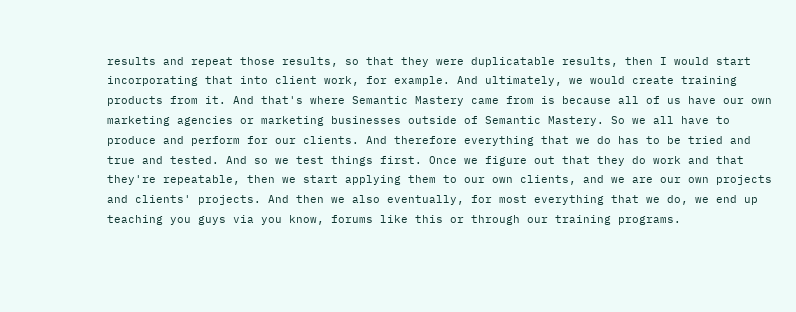results and repeat those results, so that they were duplicatable results, then I would start incorporating that into client work, for example. And ultimately, we would create training products from it. And that's where Semantic Mastery came from is because all of us have our own marketing agencies or marketing businesses outside of Semantic Mastery. So we all have to produce and perform for our clients. And therefore everything that we do has to be tried and true and tested. And so we test things first. Once we figure out that they do work and that they're repeatable, then we start applying them to our own clients, and we are our own projects and clients' projects. And then we also eventually, for most everything that we do, we end up teaching you guys via you know, forums like this or through our training programs.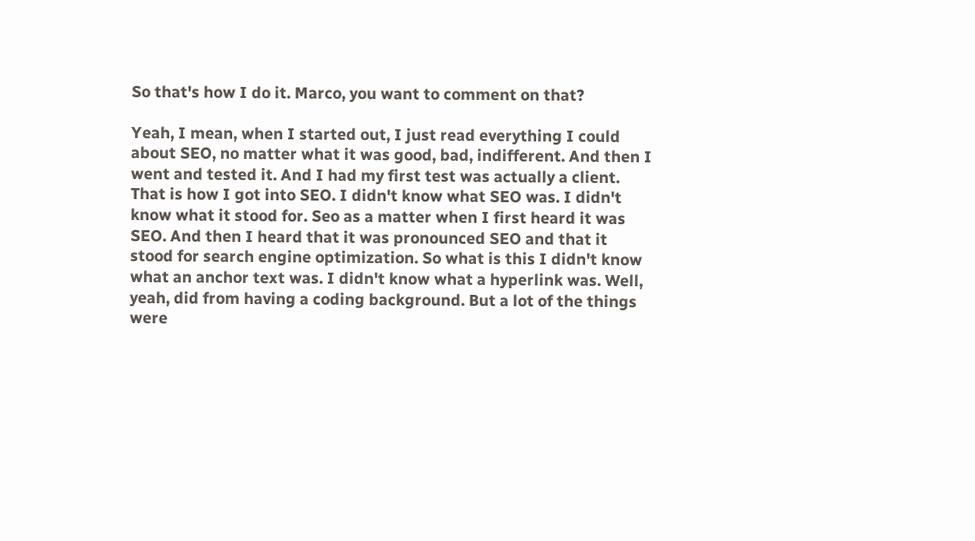So that's how I do it. Marco, you want to comment on that?

Yeah, I mean, when I started out, I just read everything I could about SEO, no matter what it was good, bad, indifferent. And then I went and tested it. And I had my first test was actually a client. That is how I got into SEO. I didn't know what SEO was. I didn't know what it stood for. Seo as a matter when I first heard it was SEO. And then I heard that it was pronounced SEO and that it stood for search engine optimization. So what is this I didn't know what an anchor text was. I didn't know what a hyperlink was. Well, yeah, did from having a coding background. But a lot of the things were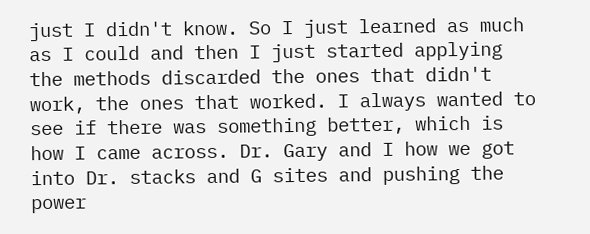just I didn't know. So I just learned as much as I could and then I just started applying the methods discarded the ones that didn't work, the ones that worked. I always wanted to see if there was something better, which is how I came across. Dr. Gary and I how we got into Dr. stacks and G sites and pushing the power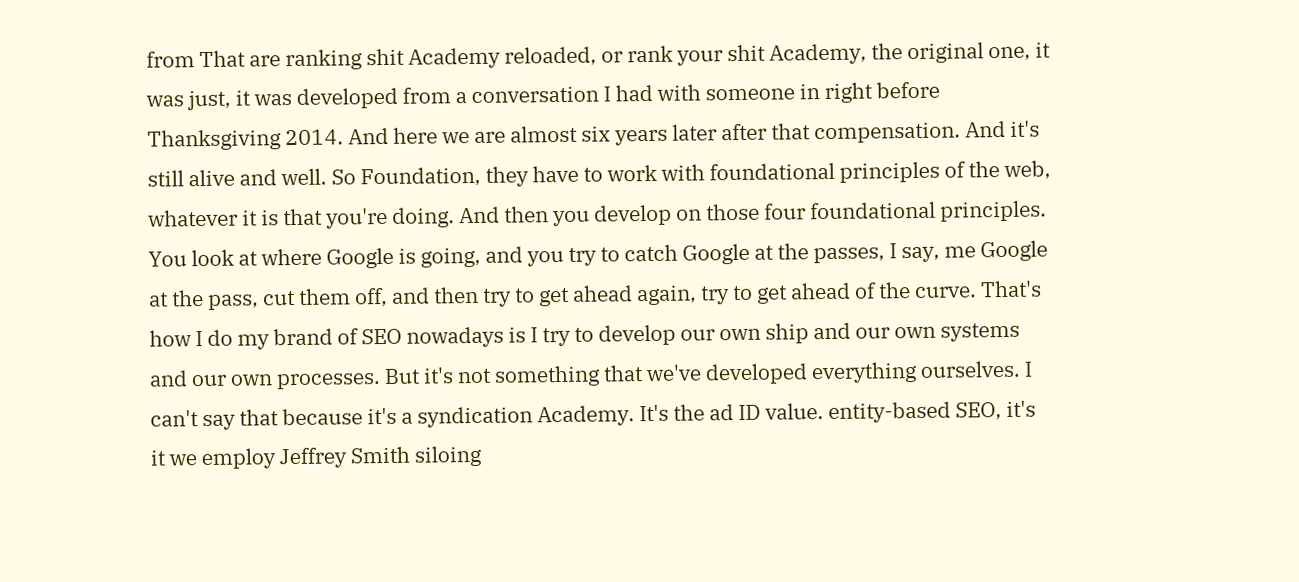from That are ranking shit Academy reloaded, or rank your shit Academy, the original one, it was just, it was developed from a conversation I had with someone in right before Thanksgiving 2014. And here we are almost six years later after that compensation. And it's still alive and well. So Foundation, they have to work with foundational principles of the web, whatever it is that you're doing. And then you develop on those four foundational principles. You look at where Google is going, and you try to catch Google at the passes, I say, me Google at the pass, cut them off, and then try to get ahead again, try to get ahead of the curve. That's how I do my brand of SEO nowadays is I try to develop our own ship and our own systems and our own processes. But it's not something that we've developed everything ourselves. I can't say that because it's a syndication Academy. It's the ad ID value. entity-based SEO, it's it we employ Jeffrey Smith siloing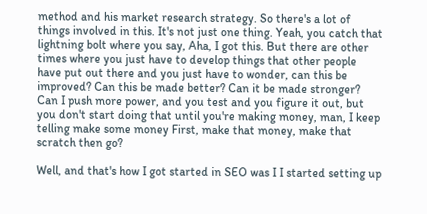method and his market research strategy. So there's a lot of things involved in this. It's not just one thing. Yeah, you catch that lightning bolt where you say, Aha, I got this. But there are other times where you just have to develop things that other people have put out there and you just have to wonder, can this be improved? Can this be made better? Can it be made stronger? Can I push more power, and you test and you figure it out, but you don't start doing that until you're making money, man, I keep telling make some money First, make that money, make that scratch then go?

Well, and that's how I got started in SEO was I I started setting up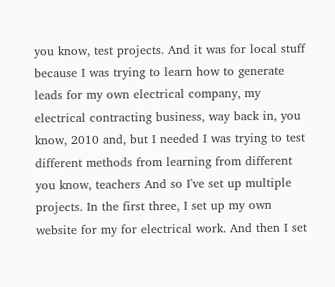you know, test projects. And it was for local stuff because I was trying to learn how to generate leads for my own electrical company, my electrical contracting business, way back in, you know, 2010 and, but I needed I was trying to test different methods from learning from different you know, teachers And so I've set up multiple projects. In the first three, I set up my own website for my for electrical work. And then I set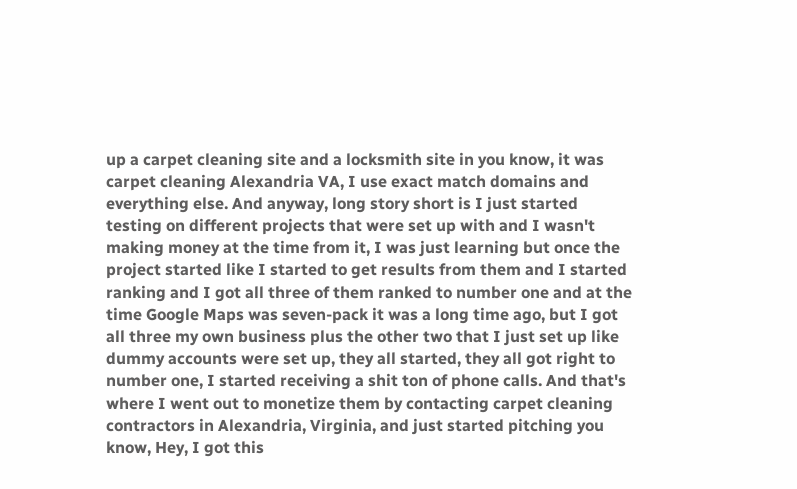up a carpet cleaning site and a locksmith site in you know, it was carpet cleaning Alexandria VA, I use exact match domains and everything else. And anyway, long story short is I just started testing on different projects that were set up with and I wasn't making money at the time from it, I was just learning but once the project started like I started to get results from them and I started ranking and I got all three of them ranked to number one and at the time Google Maps was seven-pack it was a long time ago, but I got all three my own business plus the other two that I just set up like dummy accounts were set up, they all started, they all got right to number one, I started receiving a shit ton of phone calls. And that's where I went out to monetize them by contacting carpet cleaning contractors in Alexandria, Virginia, and just started pitching you know, Hey, I got this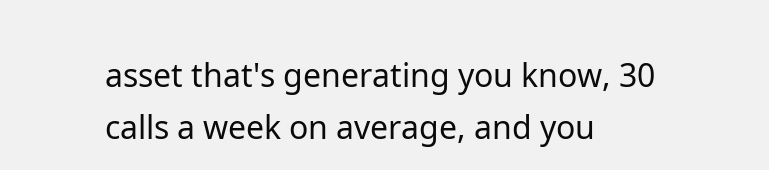asset that's generating you know, 30 calls a week on average, and you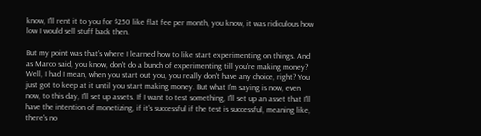know, I'll rent it to you for $250 like flat fee per month, you know, it was ridiculous how low I would sell stuff back then.

But my point was that's where I learned how to like start experimenting on things. And as Marco said, you know, don't do a bunch of experimenting till you're making money? Well, I had I mean, when you start out you, you really don't have any choice, right? You just got to keep at it until you start making money. But what I'm saying is now, even now, to this day, I'll set up assets. If I want to test something, I'll set up an asset that I'll have the intention of monetizing, if it's successful if the test is successful, meaning like, there's no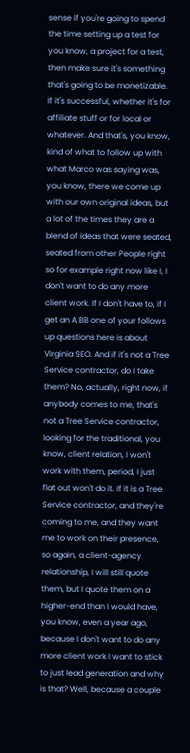sense if you're going to spend the time setting up a test for you know, a project for a test, then make sure it's something that's going to be monetizable. If it's successful, whether it's for affiliate stuff or for local or whatever. And that's, you know, kind of what to follow up with what Marco was saying was, you know, there we come up with our own original ideas, but a lot of the times they are a blend of ideas that were seated, seated from other People right so for example right now like I, I don't want to do any more client work. If I don't have to, if I get an A BB one of your follows up questions here is about Virginia SEO. And if it's not a Tree Service contractor, do I take them? No, actually, right now, if anybody comes to me, that's not a Tree Service contractor, looking for the traditional, you know, client relation, I won't work with them, period, I just flat out won't do it. If it is a Tree Service contractor, and they're coming to me, and they want me to work on their presence, so again, a client-agency relationship, I will still quote them, but I quote them on a higher-end than I would have, you know, even a year ago, because I don't want to do any more client work I want to stick to just lead generation and why is that? Well, because a couple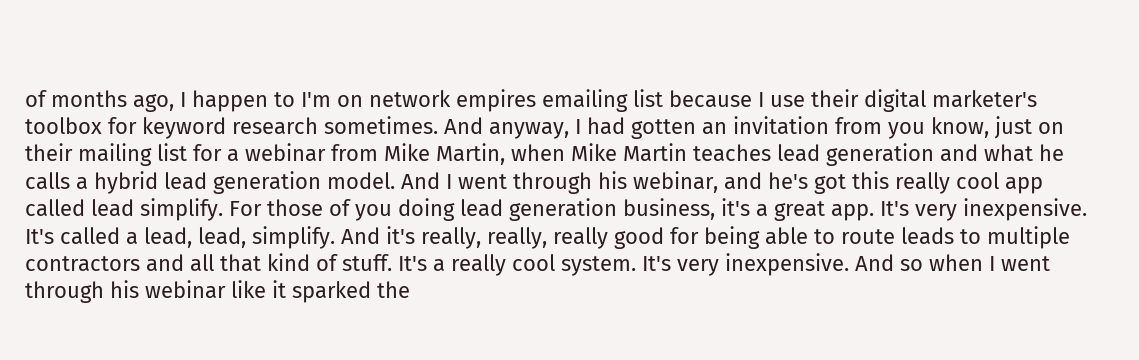of months ago, I happen to I'm on network empires emailing list because I use their digital marketer's toolbox for keyword research sometimes. And anyway, I had gotten an invitation from you know, just on their mailing list for a webinar from Mike Martin, when Mike Martin teaches lead generation and what he calls a hybrid lead generation model. And I went through his webinar, and he's got this really cool app called lead simplify. For those of you doing lead generation business, it's a great app. It's very inexpensive. It's called a lead, lead, simplify. And it's really, really, really good for being able to route leads to multiple contractors and all that kind of stuff. It's a really cool system. It's very inexpensive. And so when I went through his webinar like it sparked the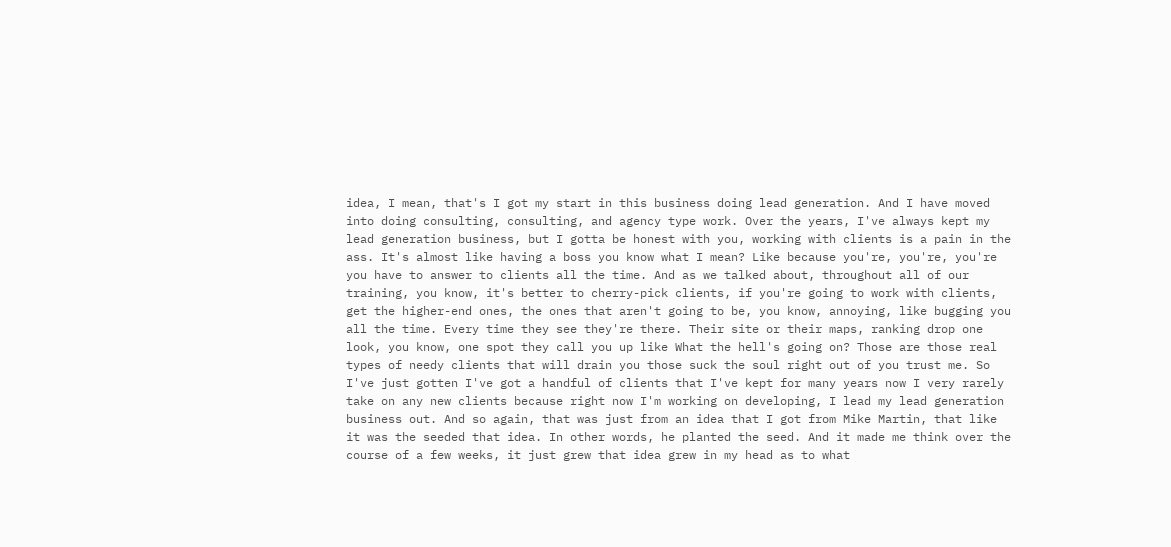idea, I mean, that's I got my start in this business doing lead generation. And I have moved into doing consulting, consulting, and agency type work. Over the years, I've always kept my lead generation business, but I gotta be honest with you, working with clients is a pain in the ass. It's almost like having a boss you know what I mean? Like because you're, you're, you're you have to answer to clients all the time. And as we talked about, throughout all of our training, you know, it's better to cherry-pick clients, if you're going to work with clients, get the higher-end ones, the ones that aren't going to be, you know, annoying, like bugging you all the time. Every time they see they're there. Their site or their maps, ranking drop one look, you know, one spot they call you up like What the hell's going on? Those are those real types of needy clients that will drain you those suck the soul right out of you trust me. So I've just gotten I've got a handful of clients that I've kept for many years now I very rarely take on any new clients because right now I'm working on developing, I lead my lead generation business out. And so again, that was just from an idea that I got from Mike Martin, that like it was the seeded that idea. In other words, he planted the seed. And it made me think over the course of a few weeks, it just grew that idea grew in my head as to what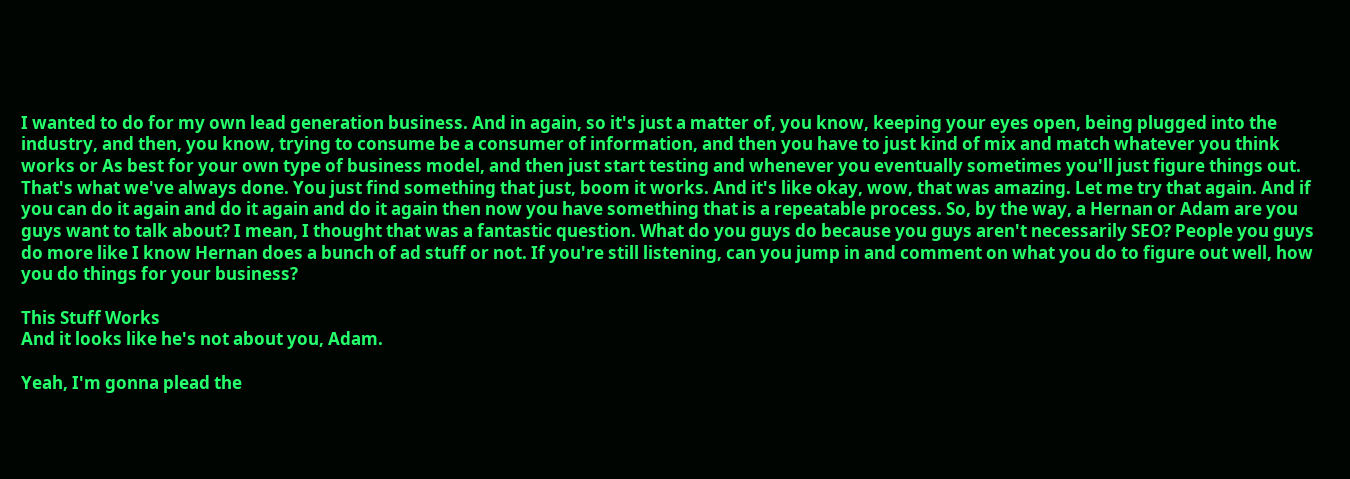I wanted to do for my own lead generation business. And in again, so it's just a matter of, you know, keeping your eyes open, being plugged into the industry, and then, you know, trying to consume be a consumer of information, and then you have to just kind of mix and match whatever you think works or As best for your own type of business model, and then just start testing and whenever you eventually sometimes you'll just figure things out. That's what we've always done. You just find something that just, boom it works. And it's like okay, wow, that was amazing. Let me try that again. And if you can do it again and do it again and do it again then now you have something that is a repeatable process. So, by the way, a Hernan or Adam are you guys want to talk about? I mean, I thought that was a fantastic question. What do you guys do because you guys aren't necessarily SEO? People you guys do more like I know Hernan does a bunch of ad stuff or not. If you're still listening, can you jump in and comment on what you do to figure out well, how you do things for your business?

This Stuff Works
And it looks like he's not about you, Adam.

Yeah, I'm gonna plead the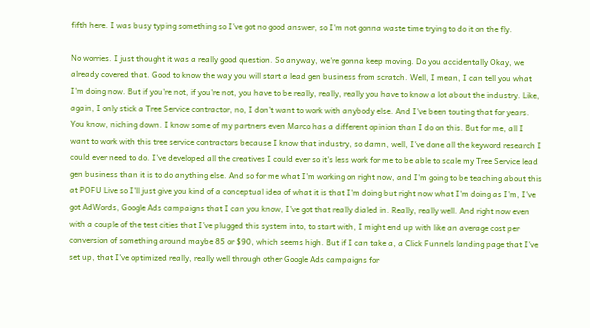fifth here. I was busy typing something so I've got no good answer, so I'm not gonna waste time trying to do it on the fly.

No worries. I just thought it was a really good question. So anyway, we're gonna keep moving. Do you accidentally Okay, we already covered that. Good to know the way you will start a lead gen business from scratch. Well, I mean, I can tell you what I'm doing now. But if you're not, if you're not, you have to be really, really, really you have to know a lot about the industry. Like, again, I only stick a Tree Service contractor, no, I don't want to work with anybody else. And I've been touting that for years. You know, niching down. I know some of my partners even Marco has a different opinion than I do on this. But for me, all I want to work with this tree service contractors because I know that industry, so damn, well, I've done all the keyword research I could ever need to do. I've developed all the creatives I could ever so it's less work for me to be able to scale my Tree Service lead gen business than it is to do anything else. And so for me what I'm working on right now, and I'm going to be teaching about this at POFU Live so I'll just give you kind of a conceptual idea of what it is that I'm doing but right now what I'm doing as I'm, I've got AdWords, Google Ads campaigns that I can you know, I've got that really dialed in. Really, really well. And right now even with a couple of the test cities that I've plugged this system into, to start with, I might end up with like an average cost per conversion of something around maybe 85 or $90, which seems high. But if I can take a, a Click Funnels landing page that I've set up, that I've optimized really, really well through other Google Ads campaigns for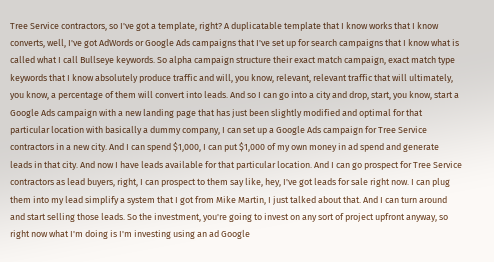Tree Service contractors, so I've got a template, right? A duplicatable template that I know works that I know converts, well, I've got AdWords or Google Ads campaigns that I've set up for search campaigns that I know what is called what I call Bullseye keywords. So alpha campaign structure their exact match campaign, exact match type keywords that I know absolutely produce traffic and will, you know, relevant, relevant traffic that will ultimately, you know, a percentage of them will convert into leads. And so I can go into a city and drop, start, you know, start a Google Ads campaign with a new landing page that has just been slightly modified and optimal for that particular location with basically a dummy company, I can set up a Google Ads campaign for Tree Service contractors in a new city. And I can spend $1,000, I can put $1,000 of my own money in ad spend and generate leads in that city. And now I have leads available for that particular location. And I can go prospect for Tree Service contractors as lead buyers, right, I can prospect to them say like, hey, I've got leads for sale right now. I can plug them into my lead simplify a system that I got from Mike Martin, I just talked about that. And I can turn around and start selling those leads. So the investment, you're going to invest on any sort of project upfront anyway, so right now what I'm doing is I'm investing using an ad Google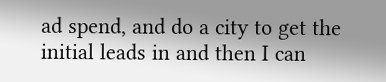ad spend, and do a city to get the initial leads in and then I can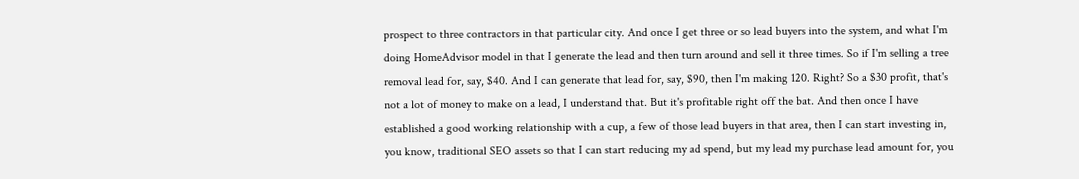prospect to three contractors in that particular city. And once I get three or so lead buyers into the system, and what I'm doing HomeAdvisor model in that I generate the lead and then turn around and sell it three times. So if I'm selling a tree removal lead for, say, $40. And I can generate that lead for, say, $90, then I'm making 120. Right? So a $30 profit, that's not a lot of money to make on a lead, I understand that. But it's profitable right off the bat. And then once I have established a good working relationship with a cup, a few of those lead buyers in that area, then I can start investing in, you know, traditional SEO assets so that I can start reducing my ad spend, but my lead my purchase lead amount for, you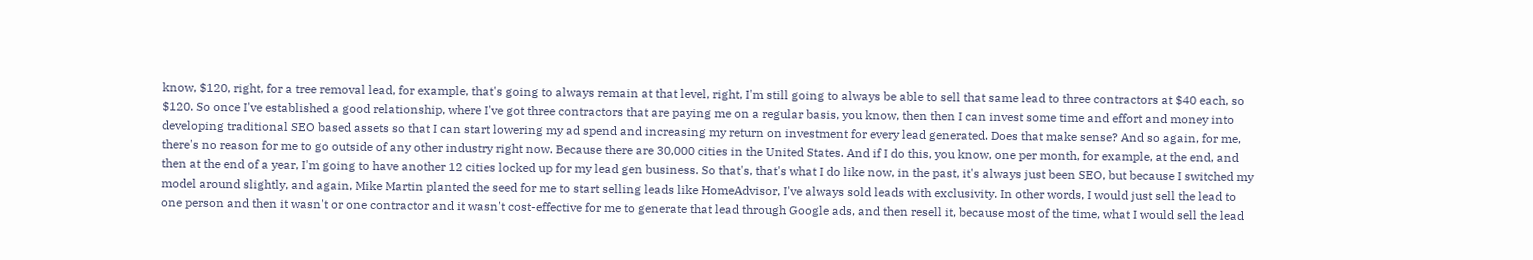know, $120, right, for a tree removal lead, for example, that's going to always remain at that level, right, I'm still going to always be able to sell that same lead to three contractors at $40 each, so $120. So once I've established a good relationship, where I've got three contractors that are paying me on a regular basis, you know, then then I can invest some time and effort and money into developing traditional SEO based assets so that I can start lowering my ad spend and increasing my return on investment for every lead generated. Does that make sense? And so again, for me, there's no reason for me to go outside of any other industry right now. Because there are 30,000 cities in the United States. And if I do this, you know, one per month, for example, at the end, and then at the end of a year, I'm going to have another 12 cities locked up for my lead gen business. So that's, that's what I do like now, in the past, it's always just been SEO, but because I switched my model around slightly, and again, Mike Martin planted the seed for me to start selling leads like HomeAdvisor, I've always sold leads with exclusivity. In other words, I would just sell the lead to one person and then it wasn't or one contractor and it wasn't cost-effective for me to generate that lead through Google ads, and then resell it, because most of the time, what I would sell the lead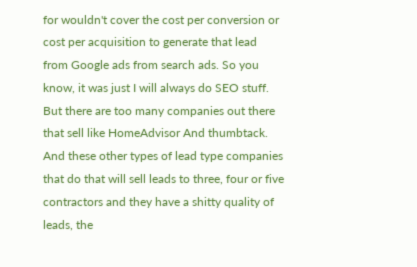for wouldn't cover the cost per conversion or cost per acquisition to generate that lead from Google ads from search ads. So you know, it was just I will always do SEO stuff. But there are too many companies out there that sell like HomeAdvisor And thumbtack. And these other types of lead type companies that do that will sell leads to three, four or five contractors and they have a shitty quality of leads, the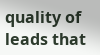quality of leads that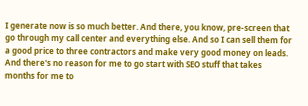I generate now is so much better. And there, you know, pre-screen that go through my call center and everything else. And so I can sell them for a good price to three contractors and make very good money on leads. And there's no reason for me to go start with SEO stuff that takes months for me to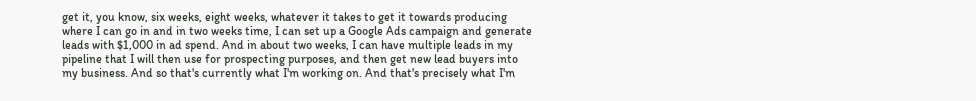get it, you know, six weeks, eight weeks, whatever it takes to get it towards producing where I can go in and in two weeks time, I can set up a Google Ads campaign and generate leads with $1,000 in ad spend. And in about two weeks, I can have multiple leads in my pipeline that I will then use for prospecting purposes, and then get new lead buyers into my business. And so that's currently what I'm working on. And that's precisely what I'm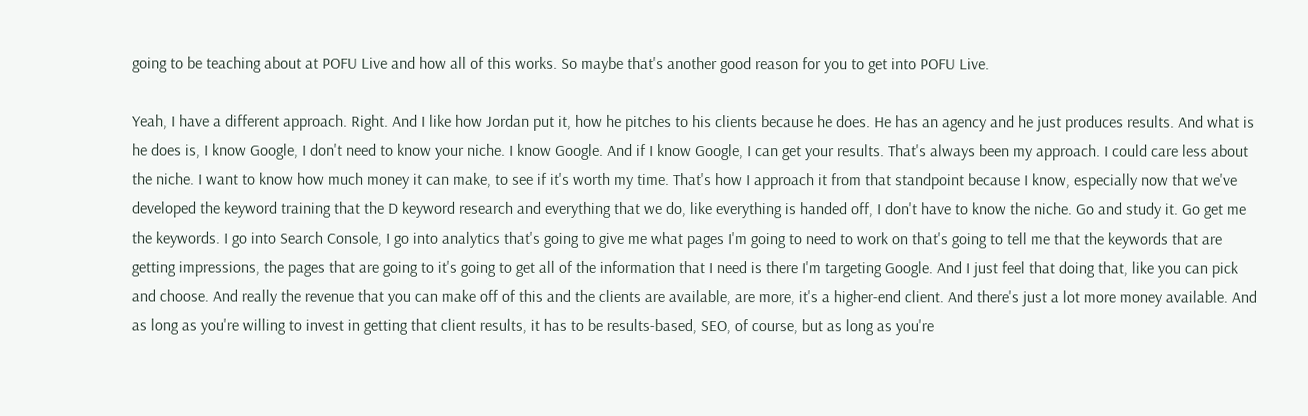going to be teaching about at POFU Live and how all of this works. So maybe that's another good reason for you to get into POFU Live.

Yeah, I have a different approach. Right. And I like how Jordan put it, how he pitches to his clients because he does. He has an agency and he just produces results. And what is he does is, I know Google, I don't need to know your niche. I know Google. And if I know Google, I can get your results. That's always been my approach. I could care less about the niche. I want to know how much money it can make, to see if it's worth my time. That's how I approach it from that standpoint because I know, especially now that we've developed the keyword training that the D keyword research and everything that we do, like everything is handed off, I don't have to know the niche. Go and study it. Go get me the keywords. I go into Search Console, I go into analytics that's going to give me what pages I'm going to need to work on that's going to tell me that the keywords that are getting impressions, the pages that are going to it's going to get all of the information that I need is there I'm targeting Google. And I just feel that doing that, like you can pick and choose. And really the revenue that you can make off of this and the clients are available, are more, it's a higher-end client. And there's just a lot more money available. And as long as you're willing to invest in getting that client results, it has to be results-based, SEO, of course, but as long as you're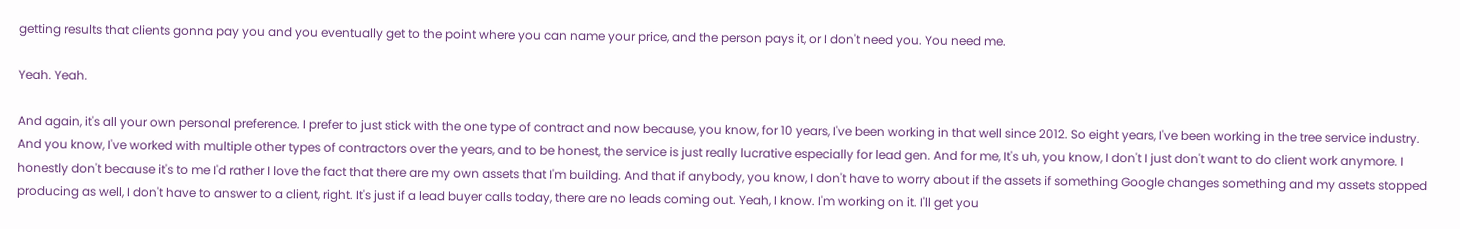getting results that clients gonna pay you and you eventually get to the point where you can name your price, and the person pays it, or I don't need you. You need me.

Yeah. Yeah.

And again, it's all your own personal preference. I prefer to just stick with the one type of contract and now because, you know, for 10 years, I've been working in that well since 2012. So eight years, I've been working in the tree service industry. And you know, I've worked with multiple other types of contractors over the years, and to be honest, the service is just really lucrative especially for lead gen. And for me, It's uh, you know, I don't I just don't want to do client work anymore. I honestly don't because it's to me I'd rather I love the fact that there are my own assets that I'm building. And that if anybody, you know, I don't have to worry about if the assets if something Google changes something and my assets stopped producing as well, I don't have to answer to a client, right. It's just if a lead buyer calls today, there are no leads coming out. Yeah, I know. I'm working on it. I'll get you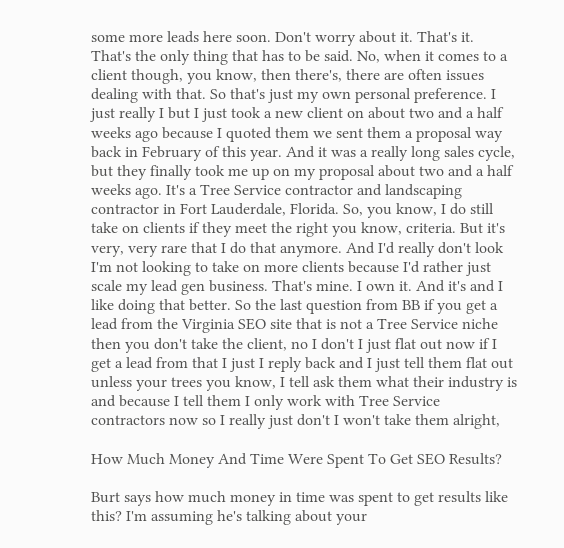some more leads here soon. Don't worry about it. That's it. That's the only thing that has to be said. No, when it comes to a client though, you know, then there's, there are often issues dealing with that. So that's just my own personal preference. I just really I but I just took a new client on about two and a half weeks ago because I quoted them we sent them a proposal way back in February of this year. And it was a really long sales cycle, but they finally took me up on my proposal about two and a half weeks ago. It's a Tree Service contractor and landscaping contractor in Fort Lauderdale, Florida. So, you know, I do still take on clients if they meet the right you know, criteria. But it's very, very rare that I do that anymore. And I'd really don't look I'm not looking to take on more clients because I'd rather just scale my lead gen business. That's mine. I own it. And it's and I like doing that better. So the last question from BB if you get a lead from the Virginia SEO site that is not a Tree Service niche then you don't take the client, no I don't I just flat out now if I get a lead from that I just I reply back and I just tell them flat out unless your trees you know, I tell ask them what their industry is and because I tell them I only work with Tree Service contractors now so I really just don't I won't take them alright,

How Much Money And Time Were Spent To Get SEO Results?

Burt says how much money in time was spent to get results like this? I'm assuming he's talking about your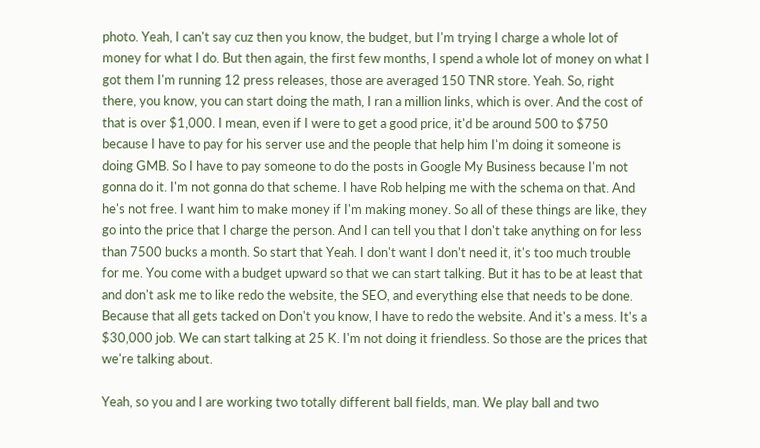photo. Yeah, I can't say cuz then you know, the budget, but I'm trying I charge a whole lot of money for what I do. But then again, the first few months, I spend a whole lot of money on what I got them I'm running 12 press releases, those are averaged 150 TNR store. Yeah. So, right there, you know, you can start doing the math, I ran a million links, which is over. And the cost of that is over $1,000. I mean, even if I were to get a good price, it'd be around 500 to $750 because I have to pay for his server use and the people that help him I'm doing it someone is doing GMB. So I have to pay someone to do the posts in Google My Business because I'm not gonna do it. I'm not gonna do that scheme. I have Rob helping me with the schema on that. And he's not free. I want him to make money if I'm making money. So all of these things are like, they go into the price that I charge the person. And I can tell you that I don't take anything on for less than 7500 bucks a month. So start that Yeah. I don't want I don't need it, it's too much trouble for me. You come with a budget upward so that we can start talking. But it has to be at least that and don't ask me to like redo the website, the SEO, and everything else that needs to be done. Because that all gets tacked on Don't you know, I have to redo the website. And it's a mess. It's a $30,000 job. We can start talking at 25 K. I'm not doing it friendless. So those are the prices that we're talking about.

Yeah, so you and I are working two totally different ball fields, man. We play ball and two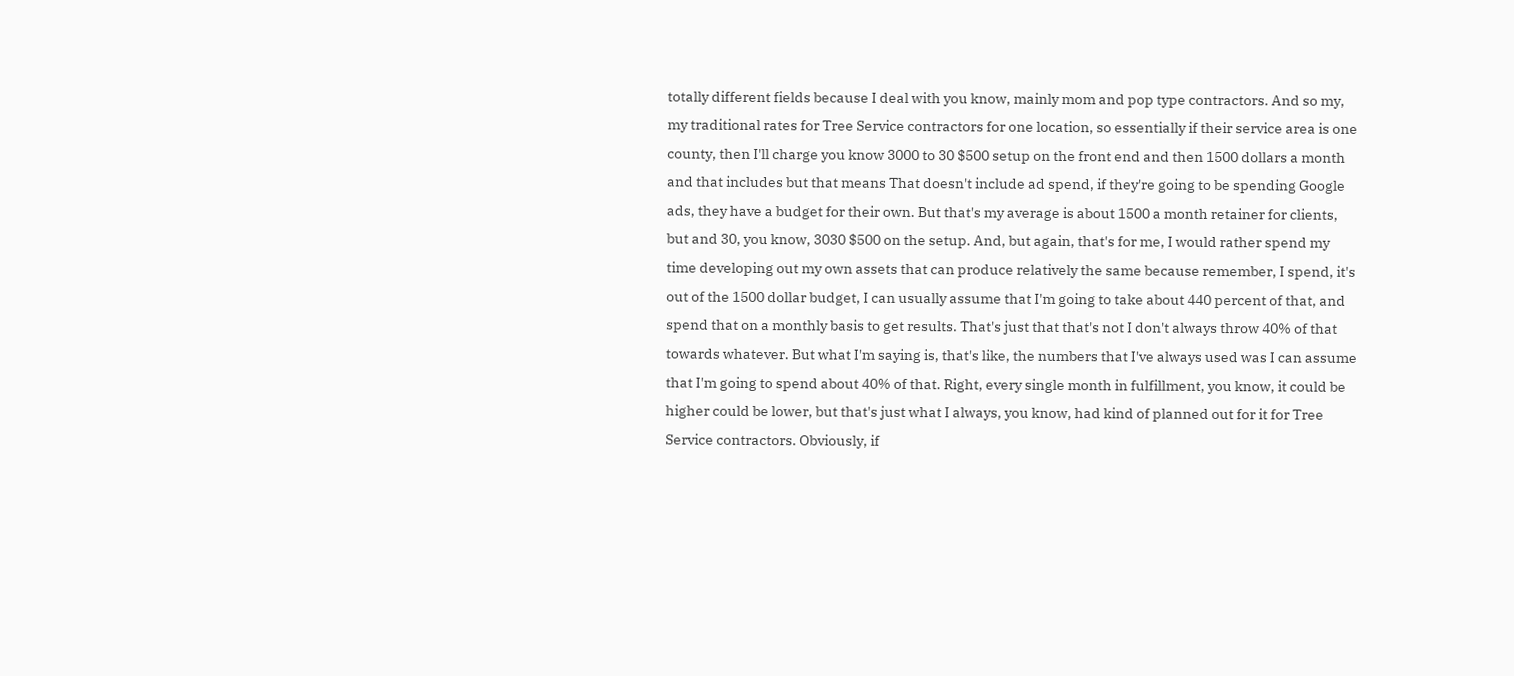totally different fields because I deal with you know, mainly mom and pop type contractors. And so my, my traditional rates for Tree Service contractors for one location, so essentially if their service area is one county, then I'll charge you know 3000 to 30 $500 setup on the front end and then 1500 dollars a month and that includes but that means That doesn't include ad spend, if they're going to be spending Google ads, they have a budget for their own. But that's my average is about 1500 a month retainer for clients, but and 30, you know, 3030 $500 on the setup. And, but again, that's for me, I would rather spend my time developing out my own assets that can produce relatively the same because remember, I spend, it's out of the 1500 dollar budget, I can usually assume that I'm going to take about 440 percent of that, and spend that on a monthly basis to get results. That's just that that's not I don't always throw 40% of that towards whatever. But what I'm saying is, that's like, the numbers that I've always used was I can assume that I'm going to spend about 40% of that. Right, every single month in fulfillment, you know, it could be higher could be lower, but that's just what I always, you know, had kind of planned out for it for Tree Service contractors. Obviously, if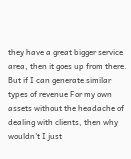they have a great bigger service area, then it goes up from there. But if I can generate similar types of revenue For my own assets without the headache of dealing with clients, then why wouldn't I just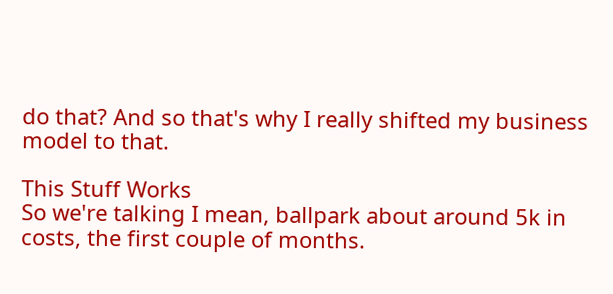do that? And so that's why I really shifted my business model to that.

This Stuff Works
So we're talking I mean, ballpark about around 5k in costs, the first couple of months.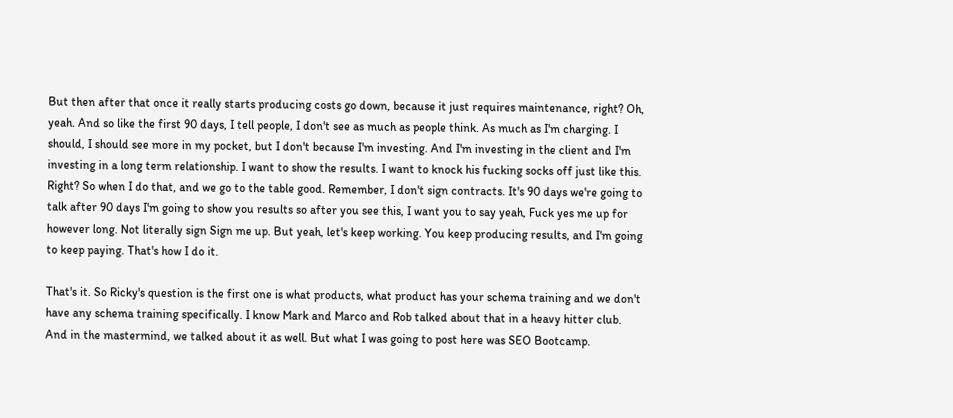But then after that once it really starts producing costs go down, because it just requires maintenance, right? Oh, yeah. And so like the first 90 days, I tell people, I don't see as much as people think. As much as I'm charging. I should, I should see more in my pocket, but I don't because I'm investing. And I'm investing in the client and I'm investing in a long term relationship. I want to show the results. I want to knock his fucking socks off just like this. Right? So when I do that, and we go to the table good. Remember, I don't sign contracts. It's 90 days we're going to talk after 90 days I'm going to show you results so after you see this, I want you to say yeah, Fuck yes me up for however long. Not literally sign Sign me up. But yeah, let's keep working. You keep producing results, and I'm going to keep paying. That's how I do it.

That's it. So Ricky's question is the first one is what products, what product has your schema training and we don't have any schema training specifically. I know Mark and Marco and Rob talked about that in a heavy hitter club. And in the mastermind, we talked about it as well. But what I was going to post here was SEO Bootcamp.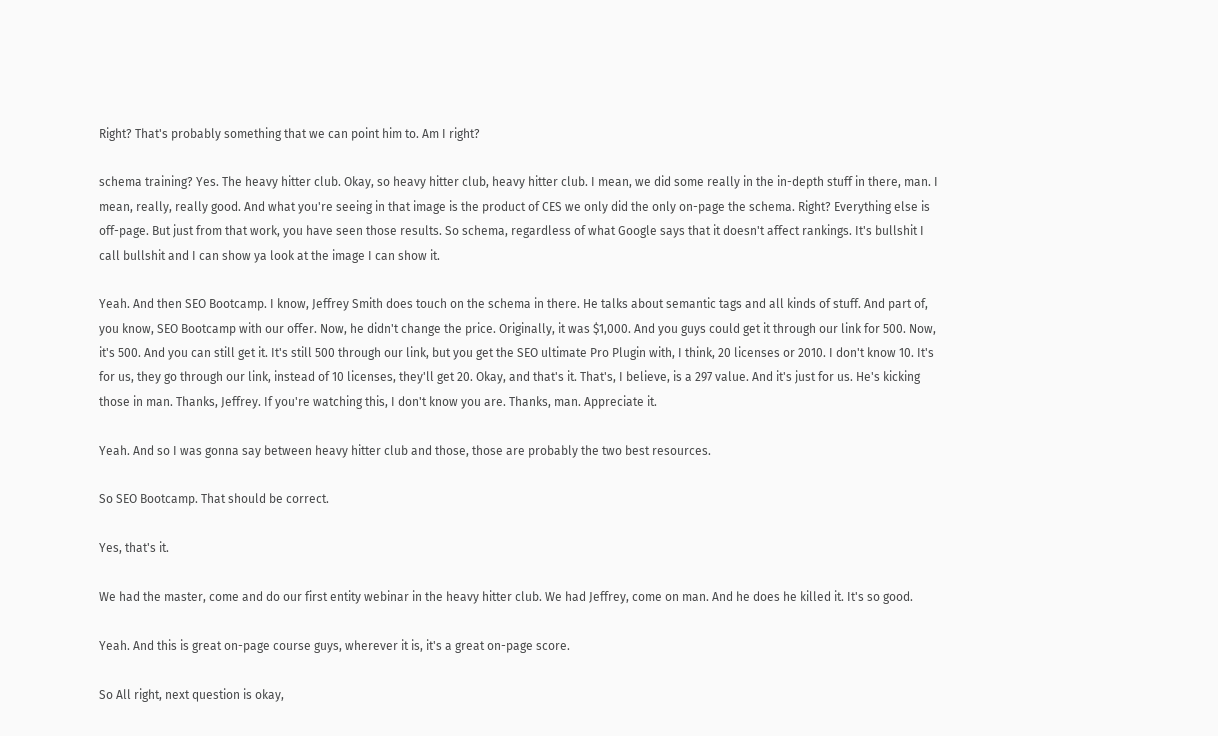Right? That's probably something that we can point him to. Am I right?

schema training? Yes. The heavy hitter club. Okay, so heavy hitter club, heavy hitter club. I mean, we did some really in the in-depth stuff in there, man. I mean, really, really good. And what you're seeing in that image is the product of CES we only did the only on-page the schema. Right? Everything else is off-page. But just from that work, you have seen those results. So schema, regardless of what Google says that it doesn't affect rankings. It's bullshit I call bullshit and I can show ya look at the image I can show it.

Yeah. And then SEO Bootcamp. I know, Jeffrey Smith does touch on the schema in there. He talks about semantic tags and all kinds of stuff. And part of, you know, SEO Bootcamp with our offer. Now, he didn't change the price. Originally, it was $1,000. And you guys could get it through our link for 500. Now, it's 500. And you can still get it. It's still 500 through our link, but you get the SEO ultimate Pro Plugin with, I think, 20 licenses or 2010. I don't know 10. It's for us, they go through our link, instead of 10 licenses, they'll get 20. Okay, and that's it. That's, I believe, is a 297 value. And it's just for us. He's kicking those in man. Thanks, Jeffrey. If you're watching this, I don't know you are. Thanks, man. Appreciate it.

Yeah. And so I was gonna say between heavy hitter club and those, those are probably the two best resources.

So SEO Bootcamp. That should be correct.

Yes, that's it.

We had the master, come and do our first entity webinar in the heavy hitter club. We had Jeffrey, come on man. And he does he killed it. It's so good.

Yeah. And this is great on-page course guys, wherever it is, it's a great on-page score.

So All right, next question is okay,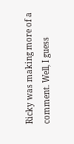Ricky was making more of a comment. Well, I guess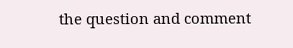the question and comment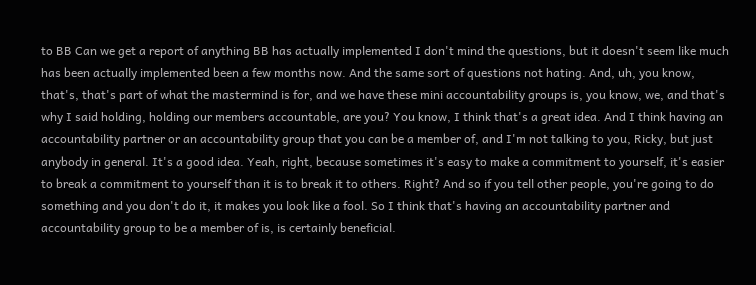to BB Can we get a report of anything BB has actually implemented I don't mind the questions, but it doesn't seem like much has been actually implemented been a few months now. And the same sort of questions not hating. And, uh, you know, that's, that's part of what the mastermind is for, and we have these mini accountability groups is, you know, we, and that's why I said holding, holding our members accountable, are you? You know, I think that's a great idea. And I think having an accountability partner or an accountability group that you can be a member of, and I'm not talking to you, Ricky, but just anybody in general. It's a good idea. Yeah, right, because sometimes it's easy to make a commitment to yourself, it's easier to break a commitment to yourself than it is to break it to others. Right? And so if you tell other people, you're going to do something and you don't do it, it makes you look like a fool. So I think that's having an accountability partner and accountability group to be a member of is, is certainly beneficial.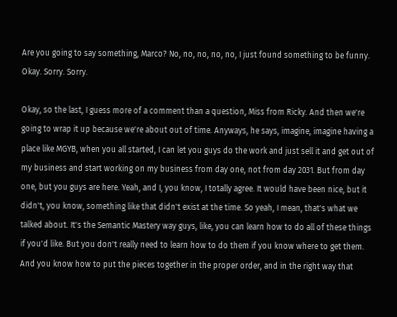Are you going to say something, Marco? No, no, no, no, no, I just found something to be funny. Okay. Sorry. Sorry.

Okay, so the last, I guess more of a comment than a question, Miss from Ricky. And then we're going to wrap it up because we're about out of time. Anyways, he says, imagine, imagine having a place like MGYB, when you all started, I can let you guys do the work and just sell it and get out of my business and start working on my business from day one, not from day 2031. But from day one, but you guys are here. Yeah, and I, you know, I totally agree. It would have been nice, but it didn't, you know, something like that didn't exist at the time. So yeah, I mean, that's what we talked about. It's the Semantic Mastery way guys, like, you can learn how to do all of these things if you'd like. But you don't really need to learn how to do them if you know where to get them. And you know how to put the pieces together in the proper order, and in the right way that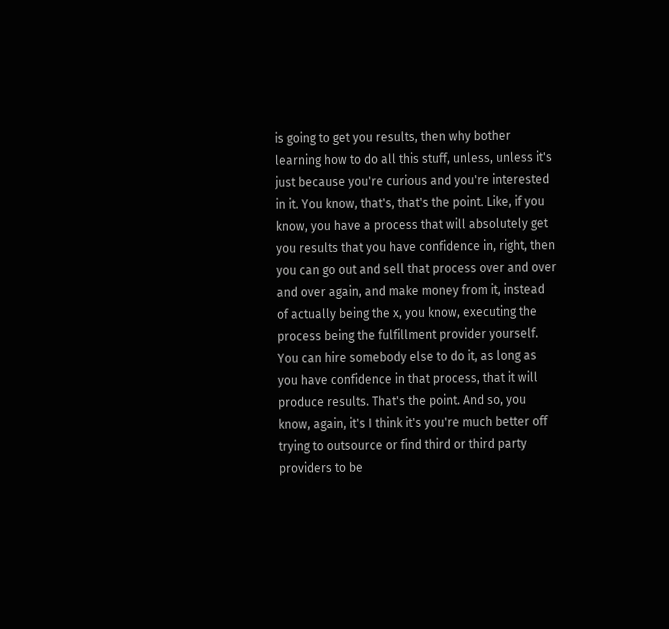is going to get you results, then why bother learning how to do all this stuff, unless, unless it's just because you're curious and you're interested in it. You know, that's, that's the point. Like, if you know, you have a process that will absolutely get you results that you have confidence in, right, then you can go out and sell that process over and over and over again, and make money from it, instead of actually being the x, you know, executing the process being the fulfillment provider yourself. You can hire somebody else to do it, as long as you have confidence in that process, that it will produce results. That's the point. And so, you know, again, it's I think it's you're much better off trying to outsource or find third or third party providers to be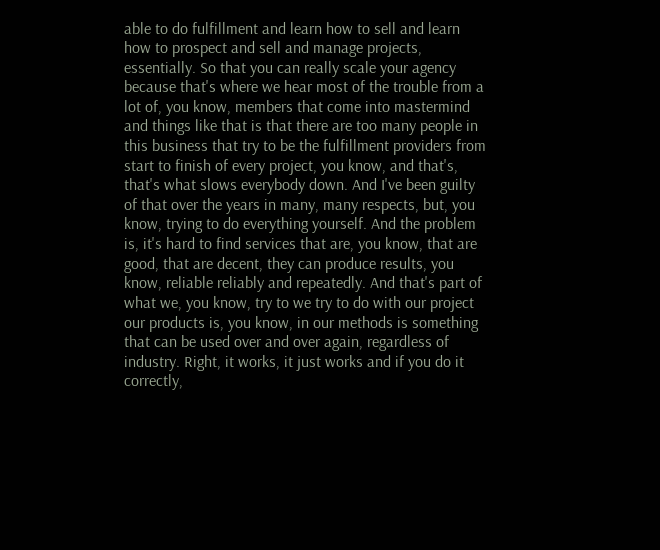able to do fulfillment and learn how to sell and learn how to prospect and sell and manage projects, essentially. So that you can really scale your agency because that's where we hear most of the trouble from a lot of, you know, members that come into mastermind and things like that is that there are too many people in this business that try to be the fulfillment providers from start to finish of every project, you know, and that's, that's what slows everybody down. And I've been guilty of that over the years in many, many respects, but, you know, trying to do everything yourself. And the problem is, it's hard to find services that are, you know, that are good, that are decent, they can produce results, you know, reliable reliably and repeatedly. And that's part of what we, you know, try to we try to do with our project our products is, you know, in our methods is something that can be used over and over again, regardless of industry. Right, it works, it just works and if you do it correctly,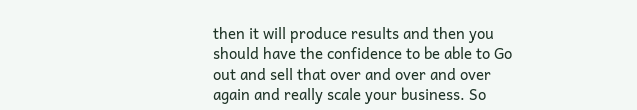then it will produce results and then you should have the confidence to be able to Go out and sell that over and over and over again and really scale your business. So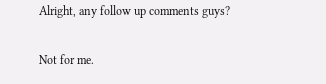Alright, any follow up comments guys?

Not for me.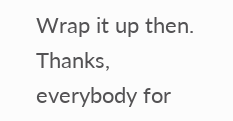Wrap it up then. Thanks, everybody for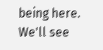being here. We'll see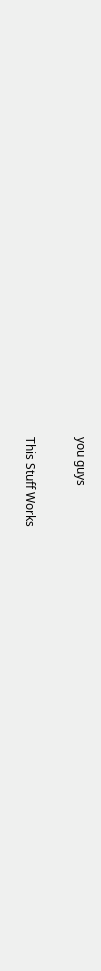you guys

This Stuff Works